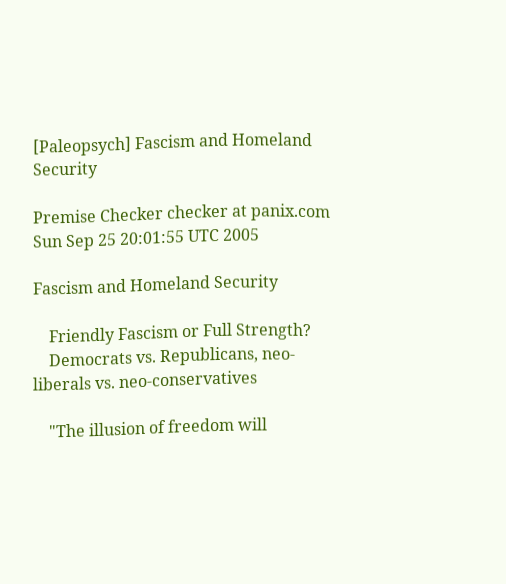[Paleopsych] Fascism and Homeland Security

Premise Checker checker at panix.com
Sun Sep 25 20:01:55 UTC 2005

Fascism and Homeland Security

    Friendly Fascism or Full Strength?
    Democrats vs. Republicans, neo-liberals vs. neo-conservatives

    "The illusion of freedom will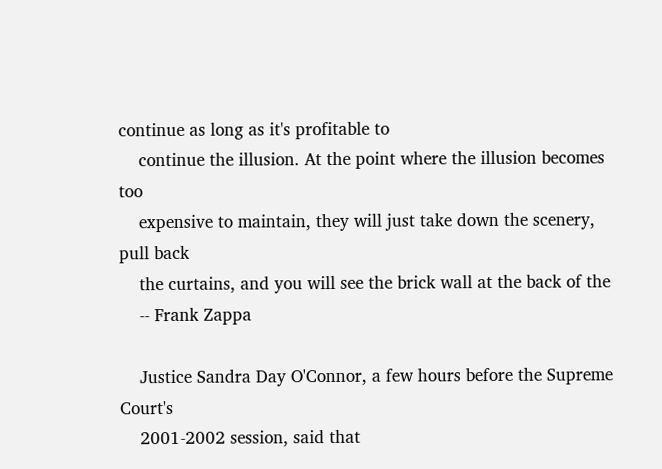continue as long as it's profitable to
    continue the illusion. At the point where the illusion becomes too
    expensive to maintain, they will just take down the scenery, pull back
    the curtains, and you will see the brick wall at the back of the
    -- Frank Zappa

    Justice Sandra Day O'Connor, a few hours before the Supreme Court's
    2001-2002 session, said that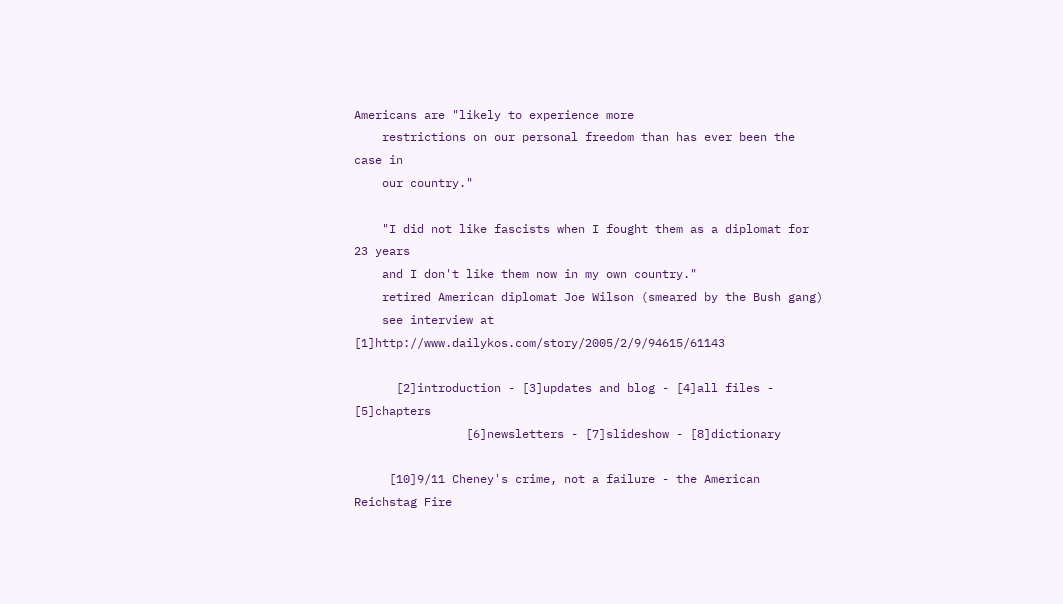Americans are "likely to experience more
    restrictions on our personal freedom than has ever been the case in
    our country."

    "I did not like fascists when I fought them as a diplomat for 23 years
    and I don't like them now in my own country."
    retired American diplomat Joe Wilson (smeared by the Bush gang)
    see interview at [1]http://www.dailykos.com/story/2005/2/9/94615/61143

      [2]introduction - [3]updates and blog - [4]all files - [5]chapters
                [6]newsletters - [7]slideshow - [8]dictionary

     [10]9/11 Cheney's crime, not a failure - the American Reichstag Fire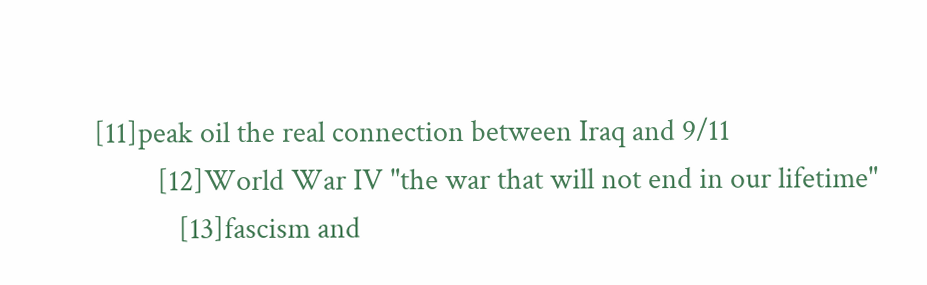[11]peak oil the real connection between Iraq and 9/11
         [12]World War IV "the war that will not end in our lifetime"
            [13]fascism and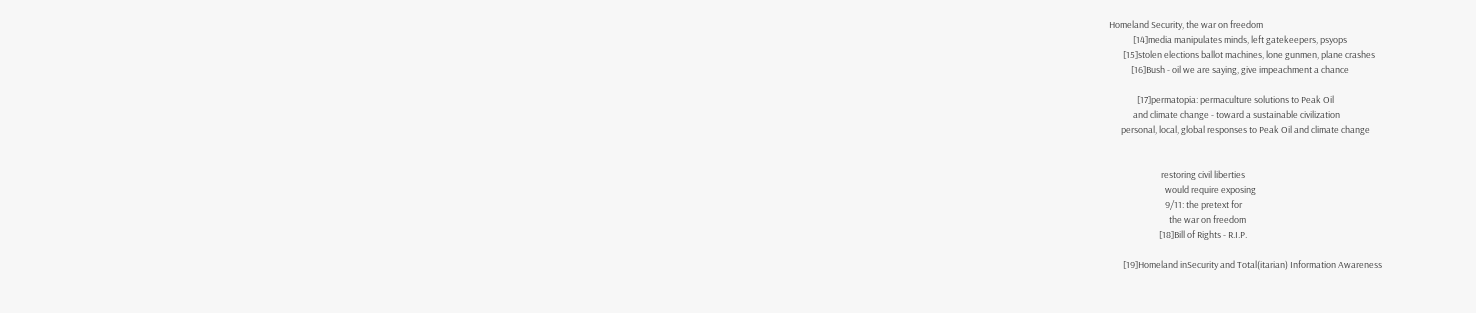Homeland Security, the war on freedom
            [14]media manipulates minds, left gatekeepers, psyops
       [15]stolen elections ballot machines, lone gunmen, plane crashes
           [16]Bush - oil we are saying, give impeachment a chance

              [17]permatopia: permaculture solutions to Peak Oil
            and climate change - toward a sustainable civilization
      personal, local, global responses to Peak Oil and climate change


                          restoring civil liberties
                            would require exposing
                            9/11: the pretext for
                              the war on freedom
                         [18]Bill of Rights - R.I.P.

       [19]Homeland inSecurity and Total(itarian) Information Awareness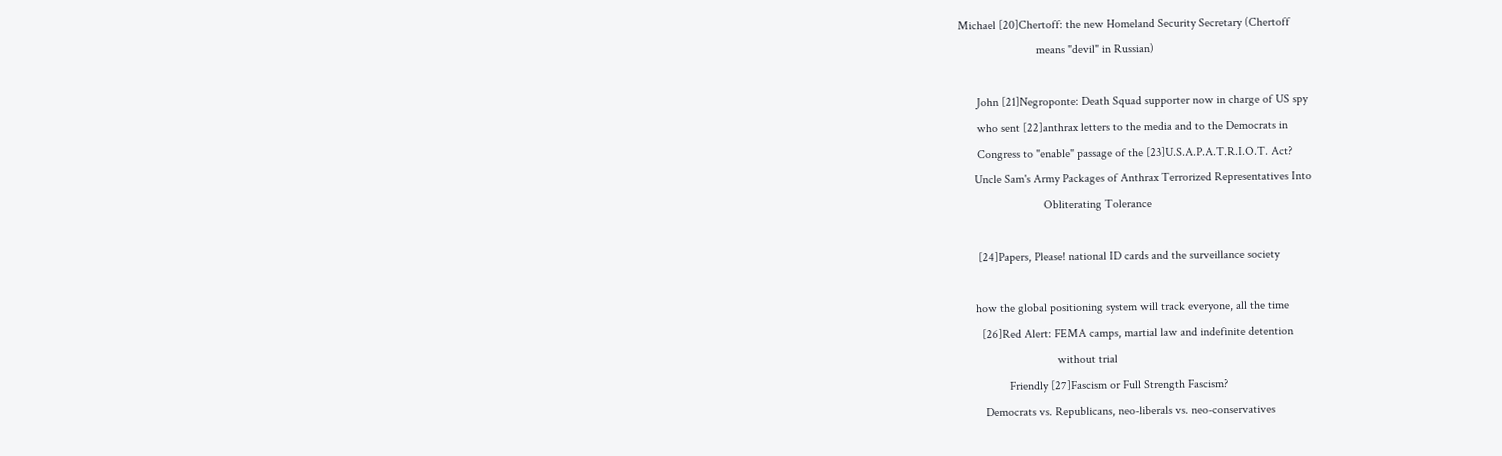Michael [20]Chertoff: the new Homeland Security Secretary (Chertoff
                          means "devil" in Russian)

      John [21]Negroponte: Death Squad supporter now in charge of US spy
      who sent [22]anthrax letters to the media and to the Democrats in
      Congress to "enable" passage of the [23]U.S.A.P.A.T.R.I.O.T. Act?
     Uncle Sam's Army Packages of Anthrax Terrorized Representatives Into
                            Obliterating Tolerance

      [24]Papers, Please! national ID cards and the surveillance society

     how the global positioning system will track everyone, all the time
       [26]Red Alert: FEMA camps, martial law and indefinite detention
                                without trial
                Friendly [27]Fascism or Full Strength Fascism?
        Democrats vs. Republicans, neo-liberals vs. neo-conservatives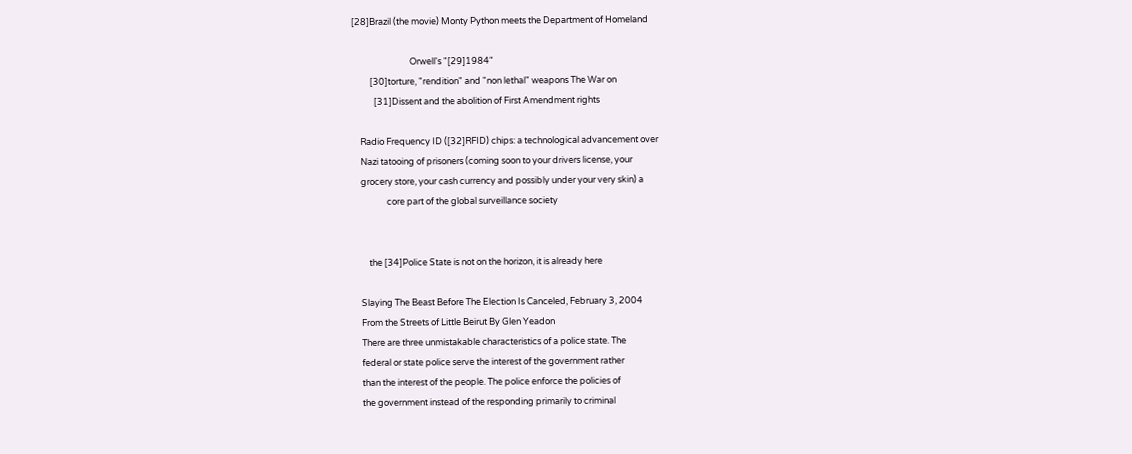[28]Brazil (the movie) Monty Python meets the Department of Homeland

                             Orwell's "[29]1984"
         [30]torture, "rendition" and "non lethal" weapons The War on
           [31]Dissent and the abolition of First Amendment rights

    Radio Frequency ID ([32]RFID) chips: a technological advancement over
    Nazi tatooing of prisoners (coming soon to your drivers license, your
    grocery store, your cash currency and possibly under your very skin) a
                 core part of the global surveillance society


        the [34]Police State is not on the horizon, it is already here

    Slaying The Beast Before The Election Is Canceled, February 3, 2004
    From the Streets of Little Beirut By Glen Yeadon
    There are three unmistakable characteristics of a police state. The
    federal or state police serve the interest of the government rather
    than the interest of the people. The police enforce the policies of
    the government instead of the responding primarily to criminal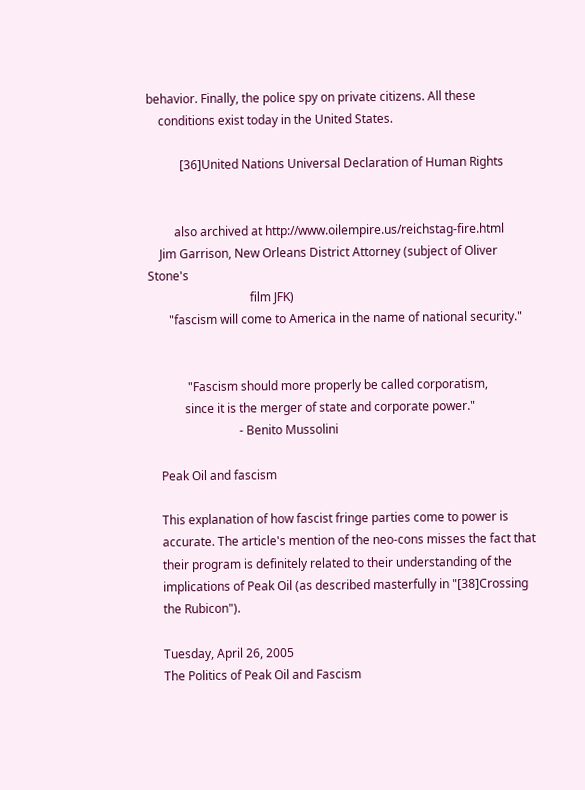behavior. Finally, the police spy on private citizens. All these
    conditions exist today in the United States.

           [36]United Nations Universal Declaration of Human Rights


         also archived at http://www.oilempire.us/reichstag-fire.html
    Jim Garrison, New Orleans District Attorney (subject of Oliver Stone's
                                  film JFK)
       "fascism will come to America in the name of national security."


             "Fascism should more properly be called corporatism,
            since it is the merger of state and corporate power."
                              - Benito Mussolini

    Peak Oil and fascism

    This explanation of how fascist fringe parties come to power is
    accurate. The article's mention of the neo-cons misses the fact that
    their program is definitely related to their understanding of the
    implications of Peak Oil (as described masterfully in "[38]Crossing
    the Rubicon").

    Tuesday, April 26, 2005
    The Politics of Peak Oil and Fascism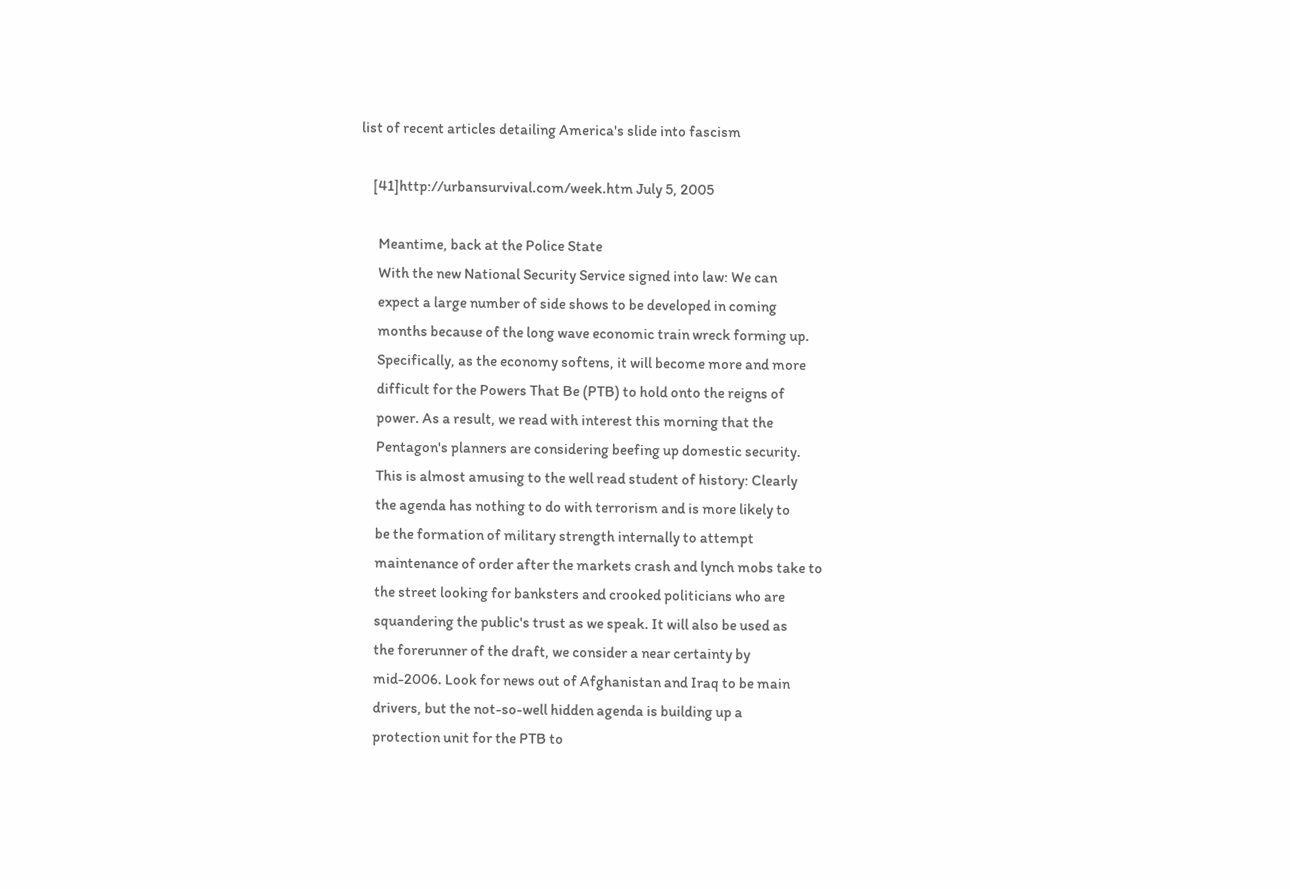list of recent articles detailing America's slide into fascism

    [41]http://urbansurvival.com/week.htm July 5, 2005

      Meantime, back at the Police State
      With the new National Security Service signed into law: We can
      expect a large number of side shows to be developed in coming
      months because of the long wave economic train wreck forming up.
      Specifically, as the economy softens, it will become more and more
      difficult for the Powers That Be (PTB) to hold onto the reigns of
      power. As a result, we read with interest this morning that the
      Pentagon's planners are considering beefing up domestic security.
      This is almost amusing to the well read student of history: Clearly
      the agenda has nothing to do with terrorism and is more likely to
      be the formation of military strength internally to attempt
      maintenance of order after the markets crash and lynch mobs take to
      the street looking for banksters and crooked politicians who are
      squandering the public's trust as we speak. It will also be used as
      the forerunner of the draft, we consider a near certainty by
      mid-2006. Look for news out of Afghanistan and Iraq to be main
      drivers, but the not-so-well hidden agenda is building up a
      protection unit for the PTB to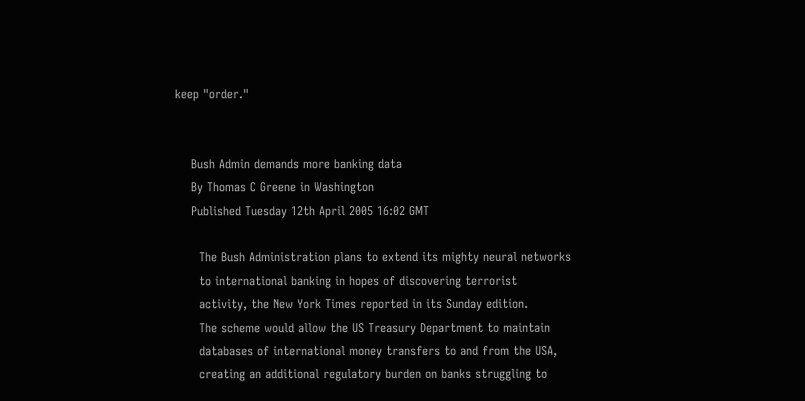keep "order."


    Bush Admin demands more banking data
    By Thomas C Greene in Washington
    Published Tuesday 12th April 2005 16:02 GMT

      The Bush Administration plans to extend its mighty neural networks
      to international banking in hopes of discovering terrorist
      activity, the New York Times reported in its Sunday edition.
      The scheme would allow the US Treasury Department to maintain
      databases of international money transfers to and from the USA,
      creating an additional regulatory burden on banks struggling to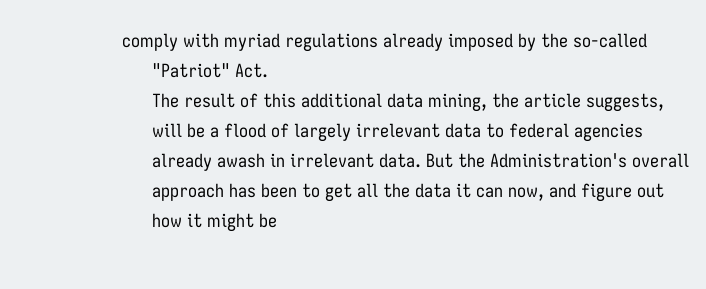comply with myriad regulations already imposed by the so-called
      "Patriot" Act.
      The result of this additional data mining, the article suggests,
      will be a flood of largely irrelevant data to federal agencies
      already awash in irrelevant data. But the Administration's overall
      approach has been to get all the data it can now, and figure out
      how it might be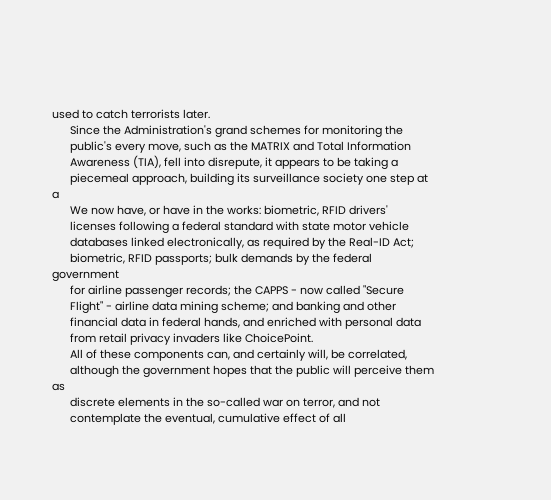used to catch terrorists later.
      Since the Administration's grand schemes for monitoring the
      public's every move, such as the MATRIX and Total Information
      Awareness (TIA), fell into disrepute, it appears to be taking a
      piecemeal approach, building its surveillance society one step at a
      We now have, or have in the works: biometric, RFID drivers'
      licenses following a federal standard with state motor vehicle
      databases linked electronically, as required by the Real-ID Act;
      biometric, RFID passports; bulk demands by the federal government
      for airline passenger records; the CAPPS - now called "Secure
      Flight" - airline data mining scheme; and banking and other
      financial data in federal hands, and enriched with personal data
      from retail privacy invaders like ChoicePoint.
      All of these components can, and certainly will, be correlated,
      although the government hopes that the public will perceive them as
      discrete elements in the so-called war on terror, and not
      contemplate the eventual, cumulative effect of all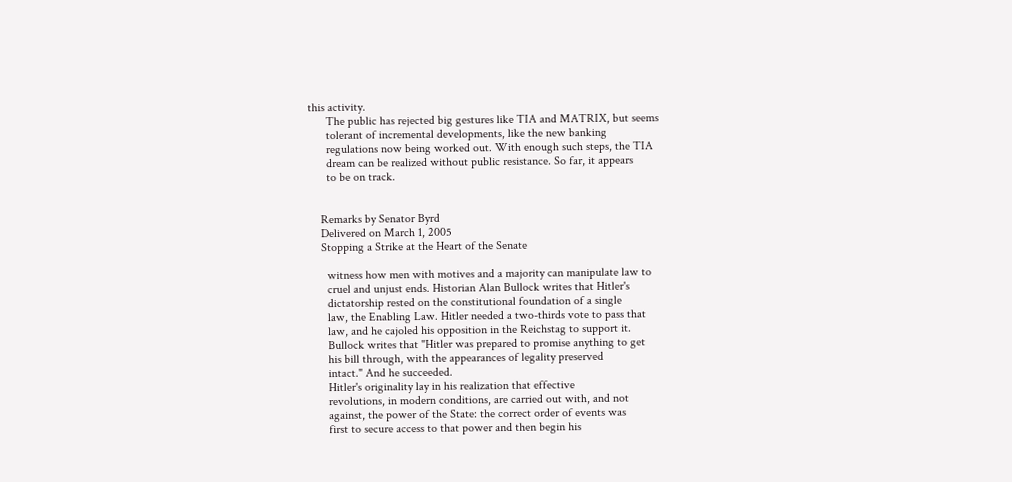this activity.
      The public has rejected big gestures like TIA and MATRIX, but seems
      tolerant of incremental developments, like the new banking
      regulations now being worked out. With enough such steps, the TIA
      dream can be realized without public resistance. So far, it appears
      to be on track.


    Remarks by Senator Byrd
    Delivered on March 1, 2005
    Stopping a Strike at the Heart of the Senate

      witness how men with motives and a majority can manipulate law to
      cruel and unjust ends. Historian Alan Bullock writes that Hitler's
      dictatorship rested on the constitutional foundation of a single
      law, the Enabling Law. Hitler needed a two-thirds vote to pass that
      law, and he cajoled his opposition in the Reichstag to support it.
      Bullock writes that "Hitler was prepared to promise anything to get
      his bill through, with the appearances of legality preserved
      intact." And he succeeded.
      Hitler's originality lay in his realization that effective
      revolutions, in modern conditions, are carried out with, and not
      against, the power of the State: the correct order of events was
      first to secure access to that power and then begin his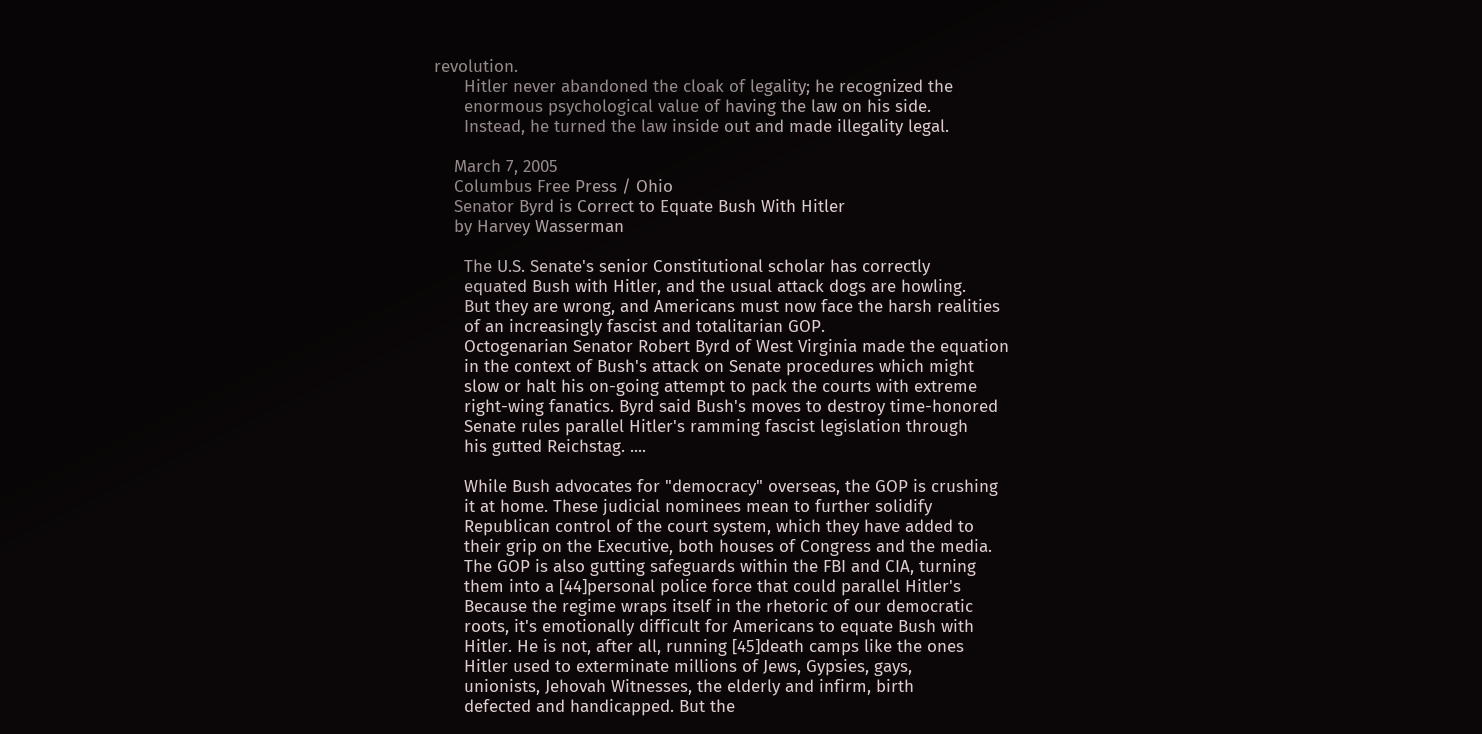revolution.
      Hitler never abandoned the cloak of legality; he recognized the
      enormous psychological value of having the law on his side.
      Instead, he turned the law inside out and made illegality legal.

    March 7, 2005
    Columbus Free Press / Ohio
    Senator Byrd is Correct to Equate Bush With Hitler
    by Harvey Wasserman

      The U.S. Senate's senior Constitutional scholar has correctly
      equated Bush with Hitler, and the usual attack dogs are howling.
      But they are wrong, and Americans must now face the harsh realities
      of an increasingly fascist and totalitarian GOP.
      Octogenarian Senator Robert Byrd of West Virginia made the equation
      in the context of Bush's attack on Senate procedures which might
      slow or halt his on-going attempt to pack the courts with extreme
      right-wing fanatics. Byrd said Bush's moves to destroy time-honored
      Senate rules parallel Hitler's ramming fascist legislation through
      his gutted Reichstag. ....

      While Bush advocates for "democracy" overseas, the GOP is crushing
      it at home. These judicial nominees mean to further solidify
      Republican control of the court system, which they have added to
      their grip on the Executive, both houses of Congress and the media.
      The GOP is also gutting safeguards within the FBI and CIA, turning
      them into a [44]personal police force that could parallel Hitler's
      Because the regime wraps itself in the rhetoric of our democratic
      roots, it's emotionally difficult for Americans to equate Bush with
      Hitler. He is not, after all, running [45]death camps like the ones
      Hitler used to exterminate millions of Jews, Gypsies, gays,
      unionists, Jehovah Witnesses, the elderly and infirm, birth
      defected and handicapped. But the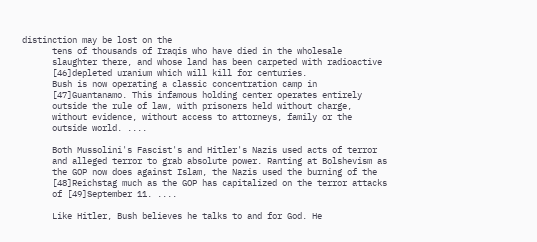distinction may be lost on the
      tens of thousands of Iraqis who have died in the wholesale
      slaughter there, and whose land has been carpeted with radioactive
      [46]depleted uranium which will kill for centuries.
      Bush is now operating a classic concentration camp in
      [47]Guantanamo. This infamous holding center operates entirely
      outside the rule of law, with prisoners held without charge,
      without evidence, without access to attorneys, family or the
      outside world. ....

      Both Mussolini's Fascist's and Hitler's Nazis used acts of terror
      and alleged terror to grab absolute power. Ranting at Bolshevism as
      the GOP now does against Islam, the Nazis used the burning of the
      [48]Reichstag much as the GOP has capitalized on the terror attacks
      of [49]September 11. ....

      Like Hitler, Bush believes he talks to and for God. He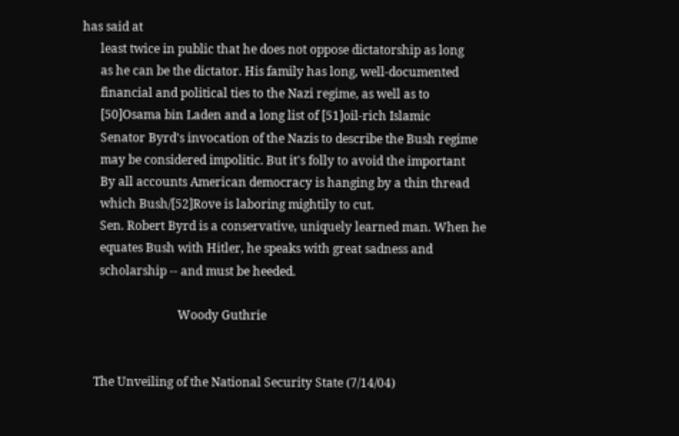has said at
      least twice in public that he does not oppose dictatorship as long
      as he can be the dictator. His family has long, well-documented
      financial and political ties to the Nazi regime, as well as to
      [50]Osama bin Laden and a long list of [51]oil-rich Islamic
      Senator Byrd's invocation of the Nazis to describe the Bush regime
      may be considered impolitic. But it's folly to avoid the important
      By all accounts American democracy is hanging by a thin thread
      which Bush/[52]Rove is laboring mightily to cut.
      Sen. Robert Byrd is a conservative, uniquely learned man. When he
      equates Bush with Hitler, he speaks with great sadness and
      scholarship -- and must be heeded.

                                Woody Guthrie


    The Unveiling of the National Security State (7/14/04)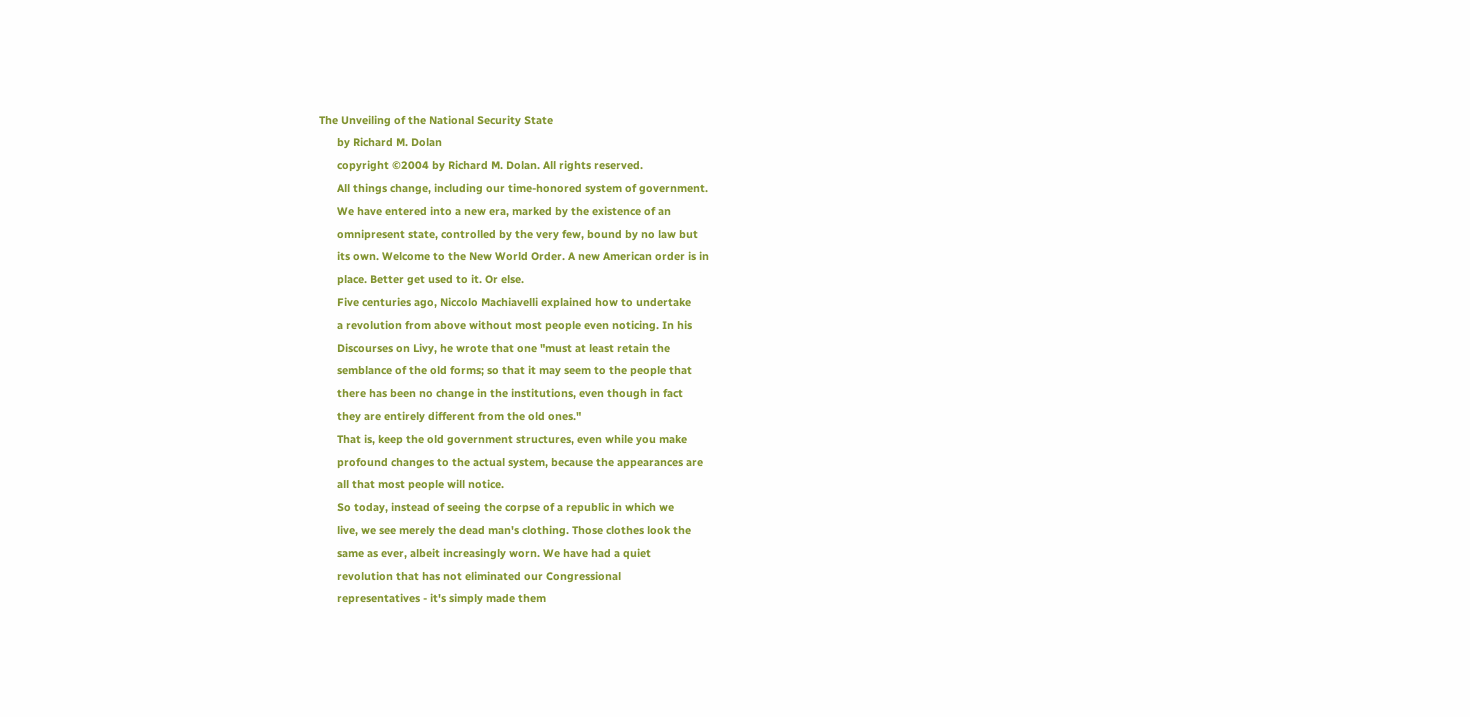The Unveiling of the National Security State
      by Richard M. Dolan
      copyright ©2004 by Richard M. Dolan. All rights reserved.
      All things change, including our time-honored system of government.
      We have entered into a new era, marked by the existence of an
      omnipresent state, controlled by the very few, bound by no law but
      its own. Welcome to the New World Order. A new American order is in
      place. Better get used to it. Or else.
      Five centuries ago, Niccolo Machiavelli explained how to undertake
      a revolution from above without most people even noticing. In his
      Discourses on Livy, he wrote that one "must at least retain the
      semblance of the old forms; so that it may seem to the people that
      there has been no change in the institutions, even though in fact
      they are entirely different from the old ones."
      That is, keep the old government structures, even while you make
      profound changes to the actual system, because the appearances are
      all that most people will notice.
      So today, instead of seeing the corpse of a republic in which we
      live, we see merely the dead man's clothing. Those clothes look the
      same as ever, albeit increasingly worn. We have had a quiet
      revolution that has not eliminated our Congressional
      representatives - it's simply made them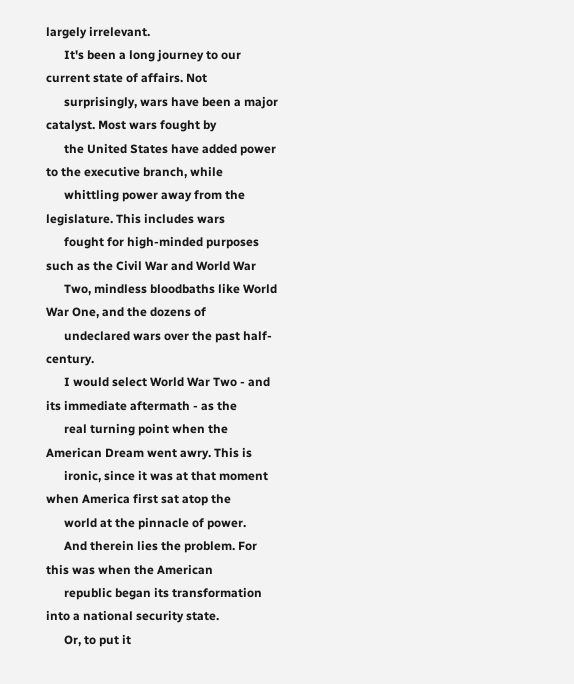largely irrelevant.
      It's been a long journey to our current state of affairs. Not
      surprisingly, wars have been a major catalyst. Most wars fought by
      the United States have added power to the executive branch, while
      whittling power away from the legislature. This includes wars
      fought for high-minded purposes such as the Civil War and World War
      Two, mindless bloodbaths like World War One, and the dozens of
      undeclared wars over the past half-century.
      I would select World War Two - and its immediate aftermath - as the
      real turning point when the American Dream went awry. This is
      ironic, since it was at that moment when America first sat atop the
      world at the pinnacle of power.
      And therein lies the problem. For this was when the American
      republic began its transformation into a national security state.
      Or, to put it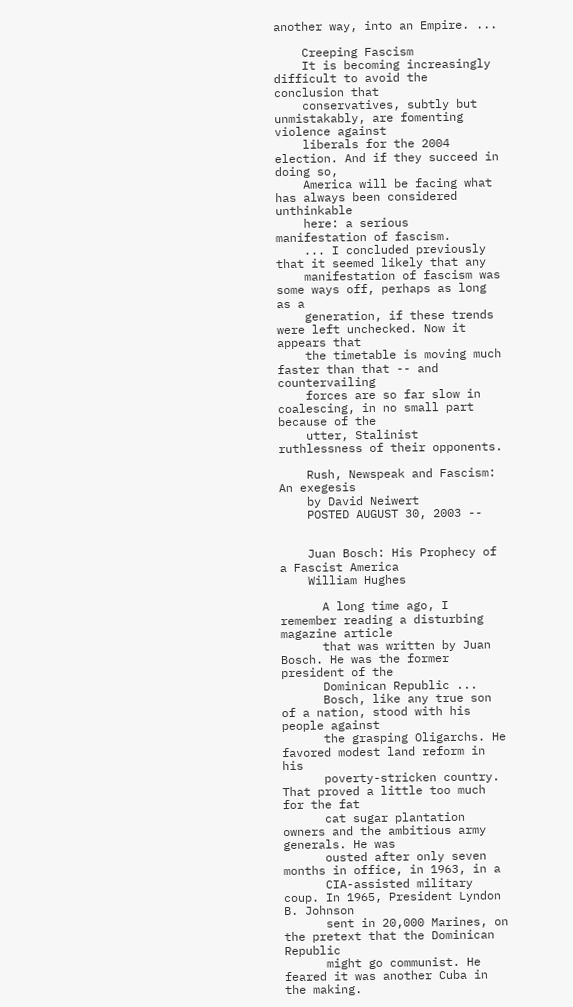another way, into an Empire. ...

    Creeping Fascism
    It is becoming increasingly difficult to avoid the conclusion that
    conservatives, subtly but unmistakably, are fomenting violence against
    liberals for the 2004 election. And if they succeed in doing so,
    America will be facing what has always been considered unthinkable
    here: a serious manifestation of fascism.
    ... I concluded previously that it seemed likely that any
    manifestation of fascism was some ways off, perhaps as long as a
    generation, if these trends were left unchecked. Now it appears that
    the timetable is moving much faster than that -- and countervailing
    forces are so far slow in coalescing, in no small part because of the
    utter, Stalinist ruthlessness of their opponents.

    Rush, Newspeak and Fascism: An exegesis
    by David Neiwert
    POSTED AUGUST 30, 2003 --


    Juan Bosch: His Prophecy of a Fascist America
    William Hughes

      A long time ago, I remember reading a disturbing magazine article
      that was written by Juan Bosch. He was the former president of the
      Dominican Republic ...
      Bosch, like any true son of a nation, stood with his people against
      the grasping Oligarchs. He favored modest land reform in his
      poverty-stricken country. That proved a little too much for the fat
      cat sugar plantation owners and the ambitious army generals. He was
      ousted after only seven months in office, in 1963, in a
      CIA-assisted military coup. In 1965, President Lyndon B. Johnson
      sent in 20,000 Marines, on the pretext that the Dominican Republic
      might go communist. He feared it was another Cuba in the making.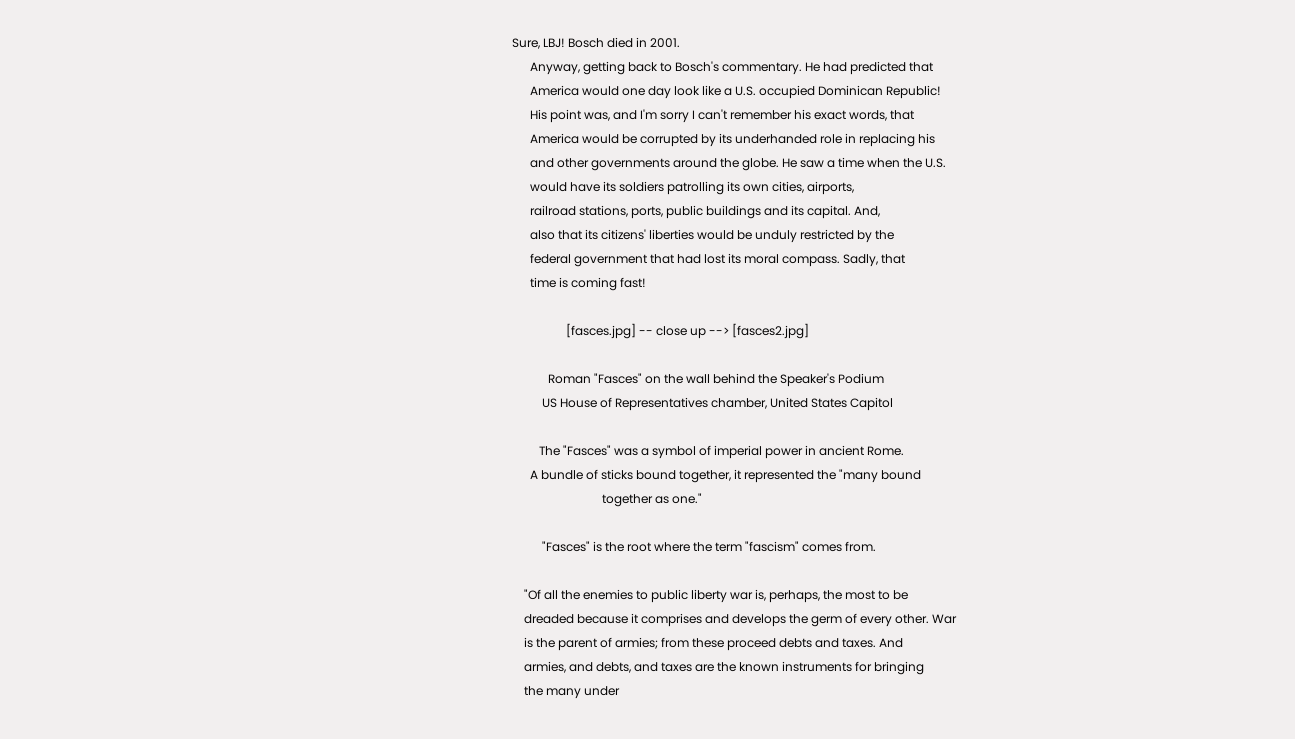Sure, LBJ! Bosch died in 2001.
      Anyway, getting back to Bosch's commentary. He had predicted that
      America would one day look like a U.S. occupied Dominican Republic!
      His point was, and I'm sorry I can't remember his exact words, that
      America would be corrupted by its underhanded role in replacing his
      and other governments around the globe. He saw a time when the U.S.
      would have its soldiers patrolling its own cities, airports,
      railroad stations, ports, public buildings and its capital. And,
      also that its citizens' liberties would be unduly restricted by the
      federal government that had lost its moral compass. Sadly, that
      time is coming fast!

                  [fasces.jpg] -- close up --> [fasces2.jpg]

            Roman "Fasces" on the wall behind the Speaker's Podium
          US House of Representatives chamber, United States Capitol

         The "Fasces" was a symbol of imperial power in ancient Rome.
      A bundle of sticks bound together, it represented the "many bound
                              together as one."

          "Fasces" is the root where the term "fascism" comes from.

    "Of all the enemies to public liberty war is, perhaps, the most to be
    dreaded because it comprises and develops the germ of every other. War
    is the parent of armies; from these proceed debts and taxes. And
    armies, and debts, and taxes are the known instruments for bringing
    the many under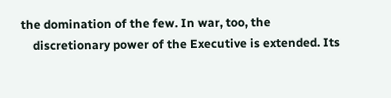the domination of the few. In war, too, the
    discretionary power of the Executive is extended. Its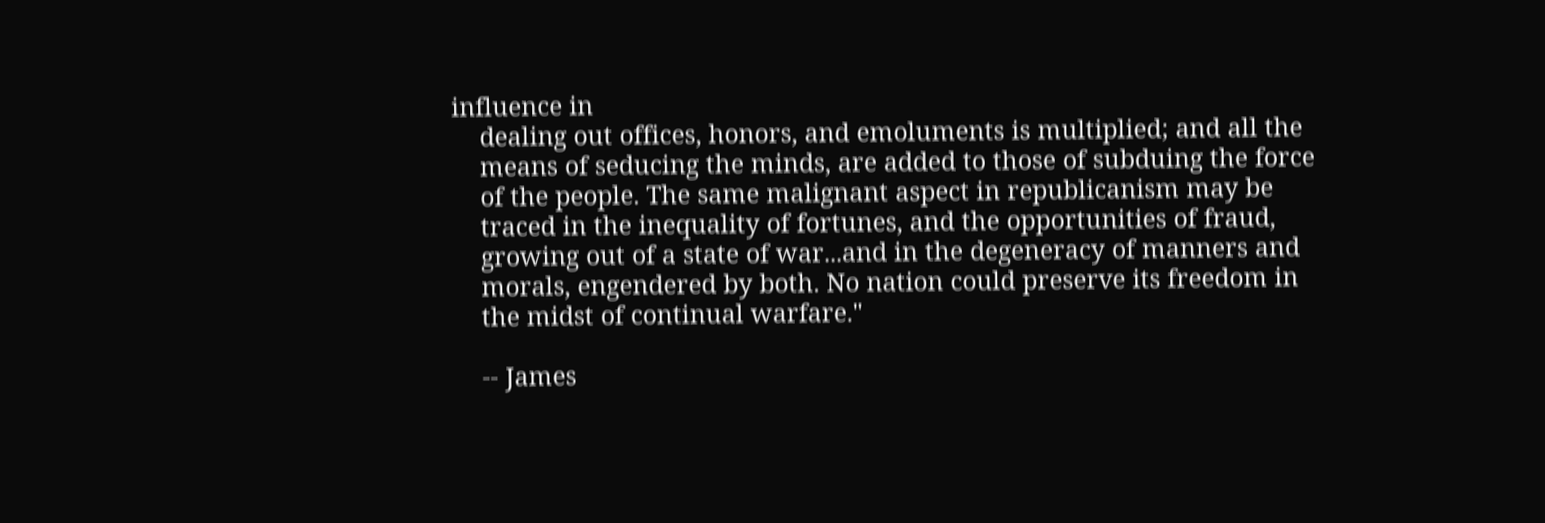influence in
    dealing out offices, honors, and emoluments is multiplied; and all the
    means of seducing the minds, are added to those of subduing the force
    of the people. The same malignant aspect in republicanism may be
    traced in the inequality of fortunes, and the opportunities of fraud,
    growing out of a state of war...and in the degeneracy of manners and
    morals, engendered by both. No nation could preserve its freedom in
    the midst of continual warfare."

    -- James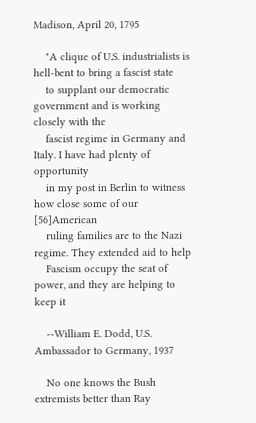Madison, April 20, 1795

    "A clique of U.S. industrialists is hell-bent to bring a fascist state
    to supplant our democratic government and is working closely with the
    fascist regime in Germany and Italy. I have had plenty of opportunity
    in my post in Berlin to witness how close some of our [56]American
    ruling families are to the Nazi regime. They extended aid to help
    Fascism occupy the seat of power, and they are helping to keep it

    --William E. Dodd, U.S. Ambassador to Germany, 1937

    No one knows the Bush extremists better than Ray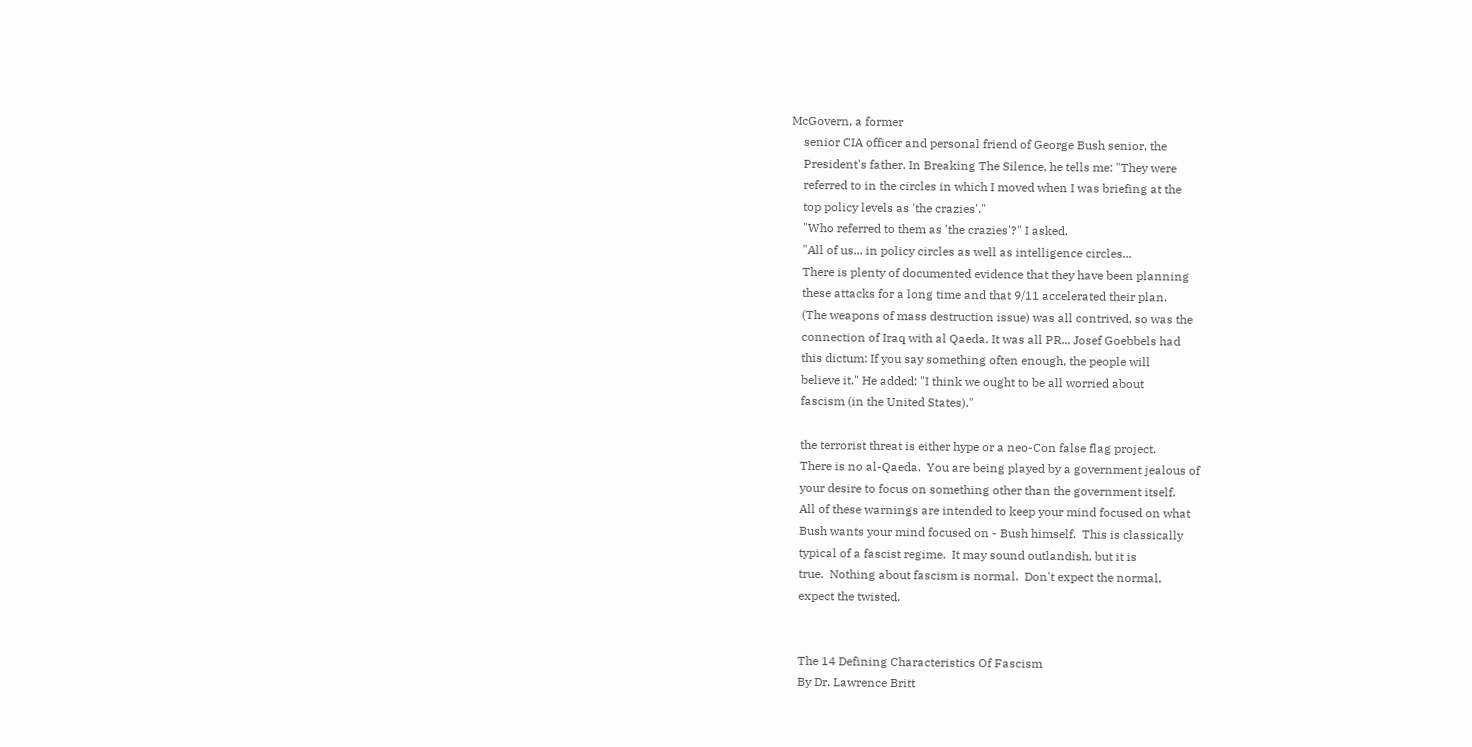McGovern, a former
    senior CIA officer and personal friend of George Bush senior, the
    President's father. In Breaking The Silence, he tells me: "They were
    referred to in the circles in which I moved when I was briefing at the
    top policy levels as 'the crazies'."
    "Who referred to them as 'the crazies'?" I asked.
    "All of us... in policy circles as well as intelligence circles...
    There is plenty of documented evidence that they have been planning
    these attacks for a long time and that 9/11 accelerated their plan.
    (The weapons of mass destruction issue) was all contrived, so was the
    connection of Iraq with al Qaeda. It was all PR... Josef Goebbels had
    this dictum: If you say something often enough, the people will
    believe it." He added: "I think we ought to be all worried about
    fascism (in the United States)."

    the terrorist threat is either hype or a neo-Con false flag project.
    There is no al-Qaeda.  You are being played by a government jealous of
    your desire to focus on something other than the government itself.
    All of these warnings are intended to keep your mind focused on what
    Bush wants your mind focused on - Bush himself.  This is classically
    typical of a fascist regime.  It may sound outlandish, but it is
    true.  Nothing about fascism is normal.  Don't expect the normal,
    expect the twisted.


    The 14 Defining Characteristics Of Fascism
    By Dr. Lawrence Britt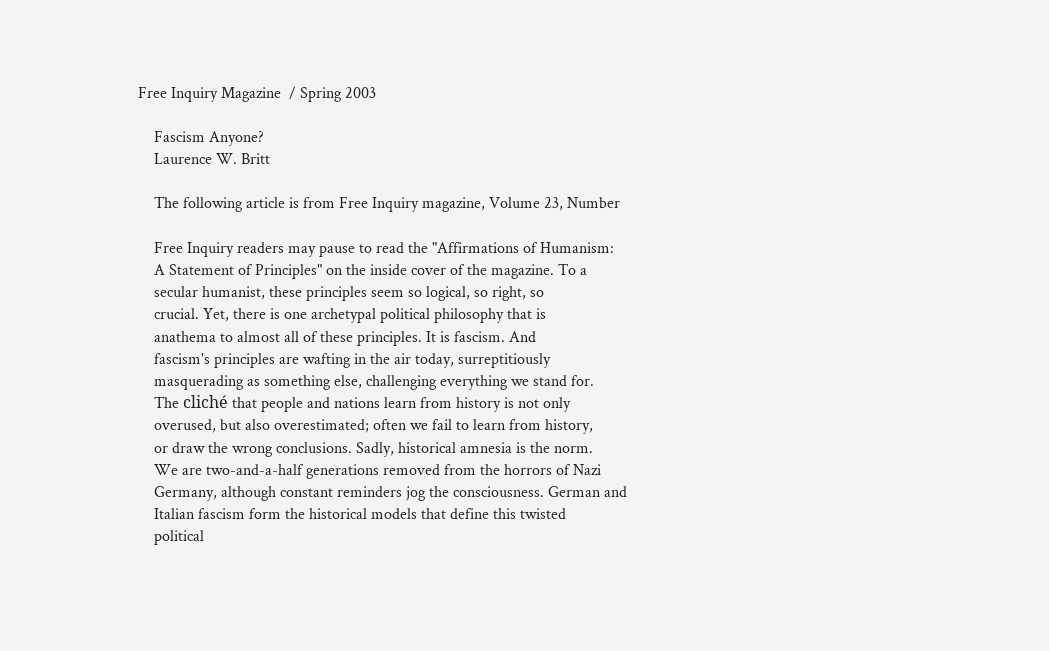Free Inquiry Magazine  / Spring 2003

    Fascism Anyone?
    Laurence W. Britt

    The following article is from Free Inquiry magazine, Volume 23, Number

    Free Inquiry readers may pause to read the "Affirmations of Humanism:
    A Statement of Principles" on the inside cover of the magazine. To a
    secular humanist, these principles seem so logical, so right, so
    crucial. Yet, there is one archetypal political philosophy that is
    anathema to almost all of these principles. It is fascism. And
    fascism's principles are wafting in the air today, surreptitiously
    masquerading as something else, challenging everything we stand for.
    The cliché that people and nations learn from history is not only
    overused, but also overestimated; often we fail to learn from history,
    or draw the wrong conclusions. Sadly, historical amnesia is the norm.
    We are two-and-a-half generations removed from the horrors of Nazi
    Germany, although constant reminders jog the consciousness. German and
    Italian fascism form the historical models that define this twisted
    political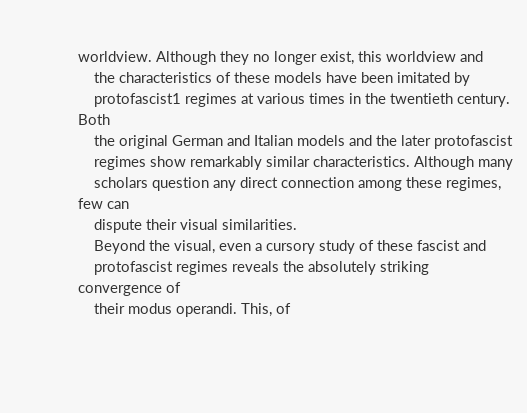worldview. Although they no longer exist, this worldview and
    the characteristics of these models have been imitated by
    protofascist1 regimes at various times in the twentieth century. Both
    the original German and Italian models and the later protofascist
    regimes show remarkably similar characteristics. Although many
    scholars question any direct connection among these regimes, few can
    dispute their visual similarities.
    Beyond the visual, even a cursory study of these fascist and
    protofascist regimes reveals the absolutely striking convergence of
    their modus operandi. This, of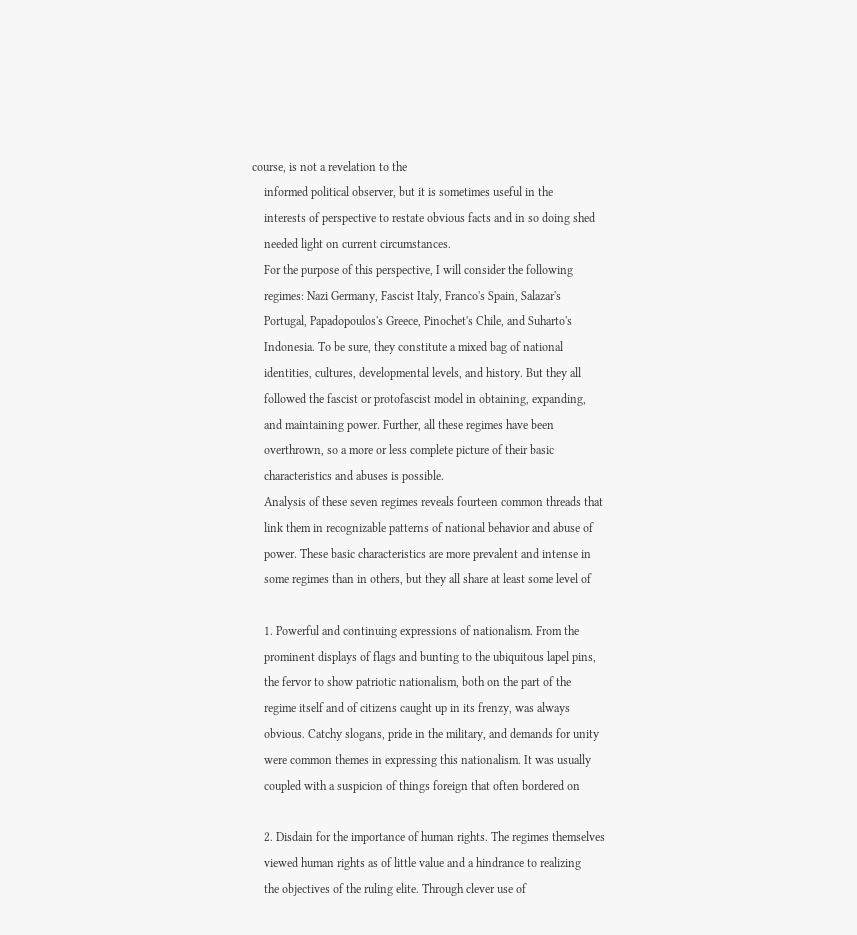course, is not a revelation to the
    informed political observer, but it is sometimes useful in the
    interests of perspective to restate obvious facts and in so doing shed
    needed light on current circumstances.
    For the purpose of this perspective, I will consider the following
    regimes: Nazi Germany, Fascist Italy, Franco's Spain, Salazar's
    Portugal, Papadopoulos's Greece, Pinochet's Chile, and Suharto's
    Indonesia. To be sure, they constitute a mixed bag of national
    identities, cultures, developmental levels, and history. But they all
    followed the fascist or protofascist model in obtaining, expanding,
    and maintaining power. Further, all these regimes have been
    overthrown, so a more or less complete picture of their basic
    characteristics and abuses is possible.
    Analysis of these seven regimes reveals fourteen common threads that
    link them in recognizable patterns of national behavior and abuse of
    power. These basic characteristics are more prevalent and intense in
    some regimes than in others, but they all share at least some level of

    1. Powerful and continuing expressions of nationalism. From the
    prominent displays of flags and bunting to the ubiquitous lapel pins,
    the fervor to show patriotic nationalism, both on the part of the
    regime itself and of citizens caught up in its frenzy, was always
    obvious. Catchy slogans, pride in the military, and demands for unity
    were common themes in expressing this nationalism. It was usually
    coupled with a suspicion of things foreign that often bordered on

    2. Disdain for the importance of human rights. The regimes themselves
    viewed human rights as of little value and a hindrance to realizing
    the objectives of the ruling elite. Through clever use of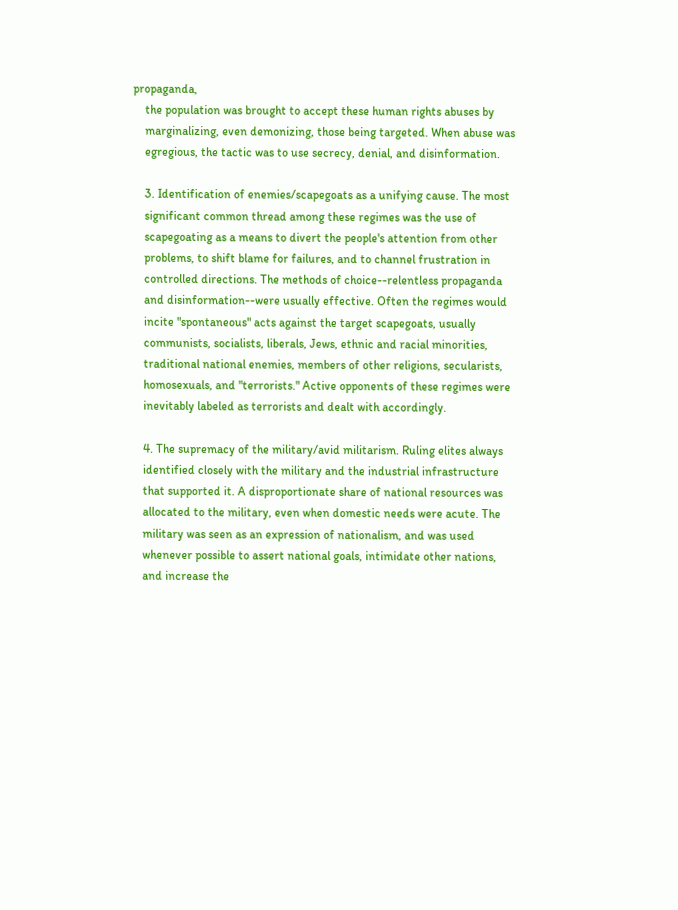propaganda,
    the population was brought to accept these human rights abuses by
    marginalizing, even demonizing, those being targeted. When abuse was
    egregious, the tactic was to use secrecy, denial, and disinformation.

    3. Identification of enemies/scapegoats as a unifying cause. The most
    significant common thread among these regimes was the use of
    scapegoating as a means to divert the people's attention from other
    problems, to shift blame for failures, and to channel frustration in
    controlled directions. The methods of choice--relentless propaganda
    and disinformation--were usually effective. Often the regimes would
    incite "spontaneous" acts against the target scapegoats, usually
    communists, socialists, liberals, Jews, ethnic and racial minorities,
    traditional national enemies, members of other religions, secularists,
    homosexuals, and "terrorists." Active opponents of these regimes were
    inevitably labeled as terrorists and dealt with accordingly.

    4. The supremacy of the military/avid militarism. Ruling elites always
    identified closely with the military and the industrial infrastructure
    that supported it. A disproportionate share of national resources was
    allocated to the military, even when domestic needs were acute. The
    military was seen as an expression of nationalism, and was used
    whenever possible to assert national goals, intimidate other nations,
    and increase the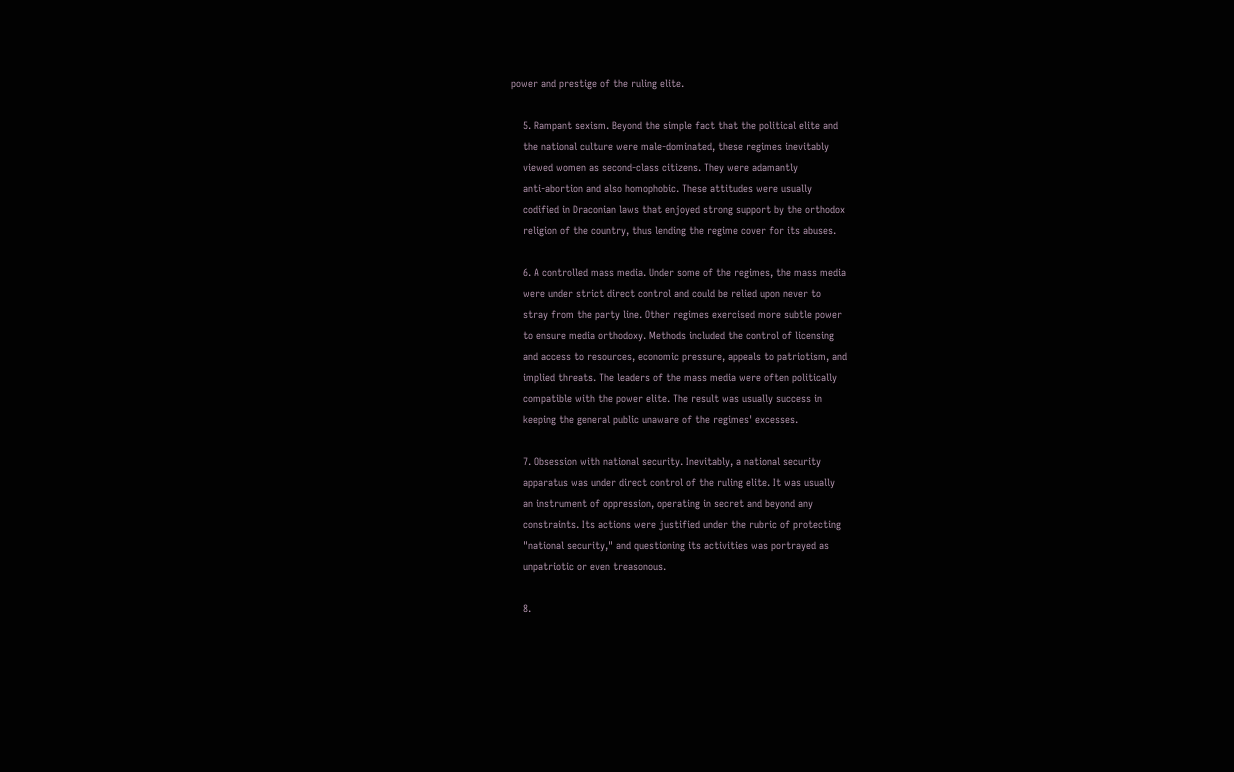power and prestige of the ruling elite.

    5. Rampant sexism. Beyond the simple fact that the political elite and
    the national culture were male-dominated, these regimes inevitably
    viewed women as second-class citizens. They were adamantly
    anti-abortion and also homophobic. These attitudes were usually
    codified in Draconian laws that enjoyed strong support by the orthodox
    religion of the country, thus lending the regime cover for its abuses.

    6. A controlled mass media. Under some of the regimes, the mass media
    were under strict direct control and could be relied upon never to
    stray from the party line. Other regimes exercised more subtle power
    to ensure media orthodoxy. Methods included the control of licensing
    and access to resources, economic pressure, appeals to patriotism, and
    implied threats. The leaders of the mass media were often politically
    compatible with the power elite. The result was usually success in
    keeping the general public unaware of the regimes' excesses.

    7. Obsession with national security. Inevitably, a national security
    apparatus was under direct control of the ruling elite. It was usually
    an instrument of oppression, operating in secret and beyond any
    constraints. Its actions were justified under the rubric of protecting
    "national security," and questioning its activities was portrayed as
    unpatriotic or even treasonous.

    8.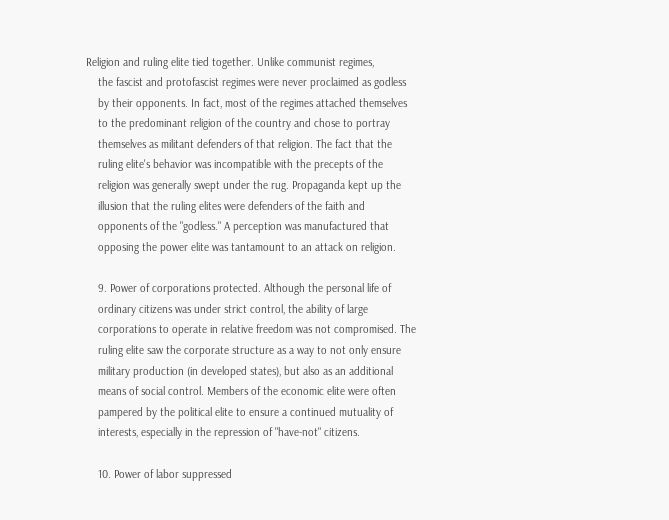Religion and ruling elite tied together. Unlike communist regimes,
    the fascist and protofascist regimes were never proclaimed as godless
    by their opponents. In fact, most of the regimes attached themselves
    to the predominant religion of the country and chose to portray
    themselves as militant defenders of that religion. The fact that the
    ruling elite's behavior was incompatible with the precepts of the
    religion was generally swept under the rug. Propaganda kept up the
    illusion that the ruling elites were defenders of the faith and
    opponents of the "godless." A perception was manufactured that
    opposing the power elite was tantamount to an attack on religion.

    9. Power of corporations protected. Although the personal life of
    ordinary citizens was under strict control, the ability of large
    corporations to operate in relative freedom was not compromised. The
    ruling elite saw the corporate structure as a way to not only ensure
    military production (in developed states), but also as an additional
    means of social control. Members of the economic elite were often
    pampered by the political elite to ensure a continued mutuality of
    interests, especially in the repression of "have-not" citizens.

    10. Power of labor suppressed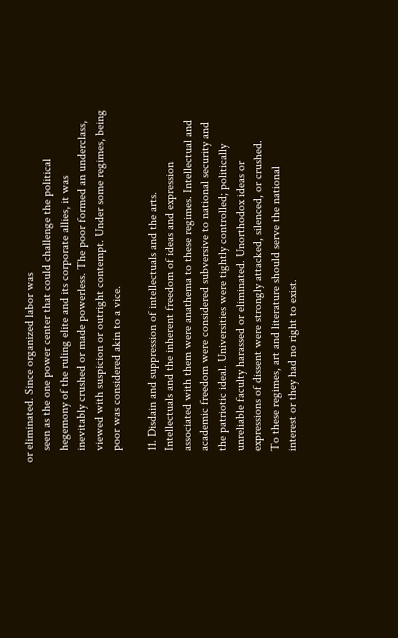or eliminated. Since organized labor was
    seen as the one power center that could challenge the political
    hegemony of the ruling elite and its corporate allies, it was
    inevitably crushed or made powerless. The poor formed an underclass,
    viewed with suspicion or outright contempt. Under some regimes, being
    poor was considered akin to a vice.

    11. Disdain and suppression of intellectuals and the arts.
    Intellectuals and the inherent freedom of ideas and expression
    associated with them were anathema to these regimes. Intellectual and
    academic freedom were considered subversive to national security and
    the patriotic ideal. Universities were tightly controlled; politically
    unreliable faculty harassed or eliminated. Unorthodox ideas or
    expressions of dissent were strongly attacked, silenced, or crushed.
    To these regimes, art and literature should serve the national
    interest or they had no right to exist.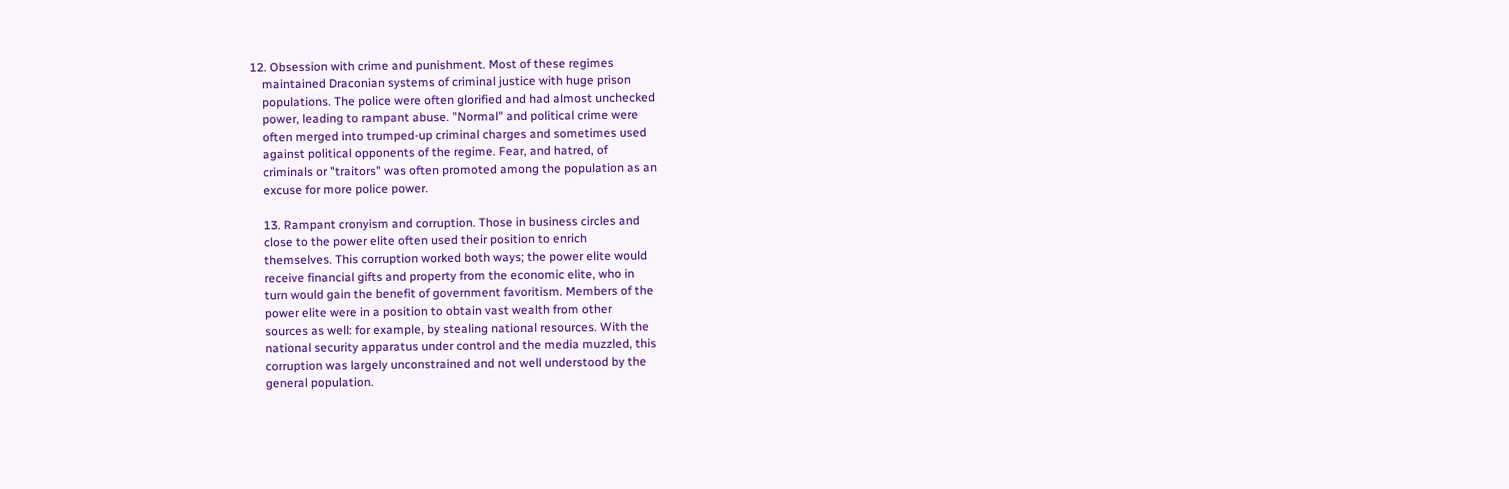12. Obsession with crime and punishment. Most of these regimes
    maintained Draconian systems of criminal justice with huge prison
    populations. The police were often glorified and had almost unchecked
    power, leading to rampant abuse. "Normal" and political crime were
    often merged into trumped-up criminal charges and sometimes used
    against political opponents of the regime. Fear, and hatred, of
    criminals or "traitors" was often promoted among the population as an
    excuse for more police power.

    13. Rampant cronyism and corruption. Those in business circles and
    close to the power elite often used their position to enrich
    themselves. This corruption worked both ways; the power elite would
    receive financial gifts and property from the economic elite, who in
    turn would gain the benefit of government favoritism. Members of the
    power elite were in a position to obtain vast wealth from other
    sources as well: for example, by stealing national resources. With the
    national security apparatus under control and the media muzzled, this
    corruption was largely unconstrained and not well understood by the
    general population.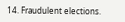14. Fraudulent elections.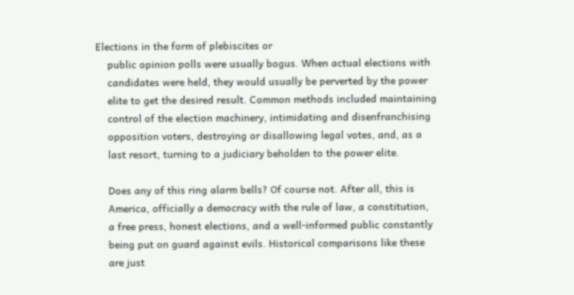Elections in the form of plebiscites or
    public opinion polls were usually bogus. When actual elections with
    candidates were held, they would usually be perverted by the power
    elite to get the desired result. Common methods included maintaining
    control of the election machinery, intimidating and disenfranchising
    opposition voters, destroying or disallowing legal votes, and, as a
    last resort, turning to a judiciary beholden to the power elite.

    Does any of this ring alarm bells? Of course not. After all, this is
    America, officially a democracy with the rule of law, a constitution,
    a free press, honest elections, and a well-informed public constantly
    being put on guard against evils. Historical comparisons like these
    are just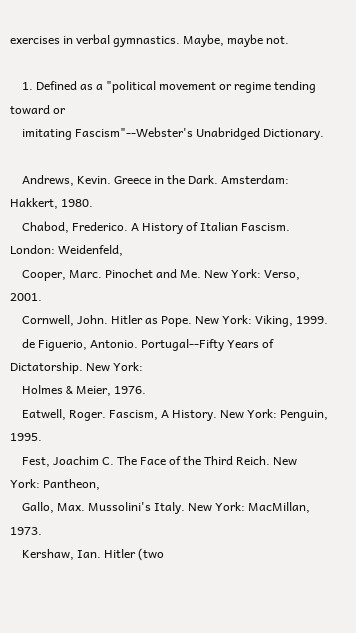exercises in verbal gymnastics. Maybe, maybe not.

    1. Defined as a "political movement or regime tending toward or
    imitating Fascism"--Webster's Unabridged Dictionary.

    Andrews, Kevin. Greece in the Dark. Amsterdam: Hakkert, 1980.
    Chabod, Frederico. A History of Italian Fascism. London: Weidenfeld,
    Cooper, Marc. Pinochet and Me. New York: Verso, 2001.
    Cornwell, John. Hitler as Pope. New York: Viking, 1999.
    de Figuerio, Antonio. Portugal--Fifty Years of Dictatorship. New York:
    Holmes & Meier, 1976.
    Eatwell, Roger. Fascism, A History. New York: Penguin, 1995.
    Fest, Joachim C. The Face of the Third Reich. New York: Pantheon,
    Gallo, Max. Mussolini's Italy. New York: MacMillan, 1973.
    Kershaw, Ian. Hitler (two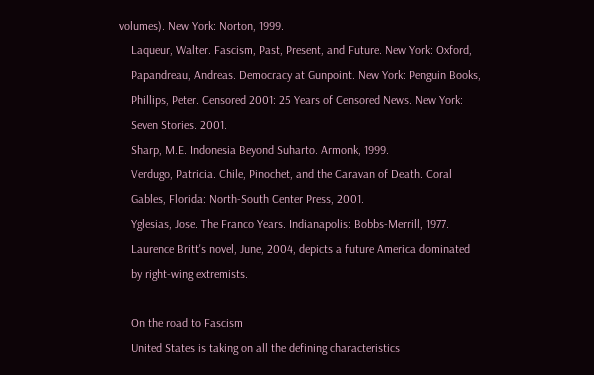volumes). New York: Norton, 1999.
    Laqueur, Walter. Fascism, Past, Present, and Future. New York: Oxford,
    Papandreau, Andreas. Democracy at Gunpoint. New York: Penguin Books,
    Phillips, Peter. Censored 2001: 25 Years of Censored News. New York:
    Seven Stories. 2001.
    Sharp, M.E. Indonesia Beyond Suharto. Armonk, 1999.
    Verdugo, Patricia. Chile, Pinochet, and the Caravan of Death. Coral
    Gables, Florida: North-South Center Press, 2001.
    Yglesias, Jose. The Franco Years. Indianapolis: Bobbs-Merrill, 1977.
    Laurence Britt's novel, June, 2004, depicts a future America dominated
    by right-wing extremists.

    On the road to Fascism
    United States is taking on all the defining characteristics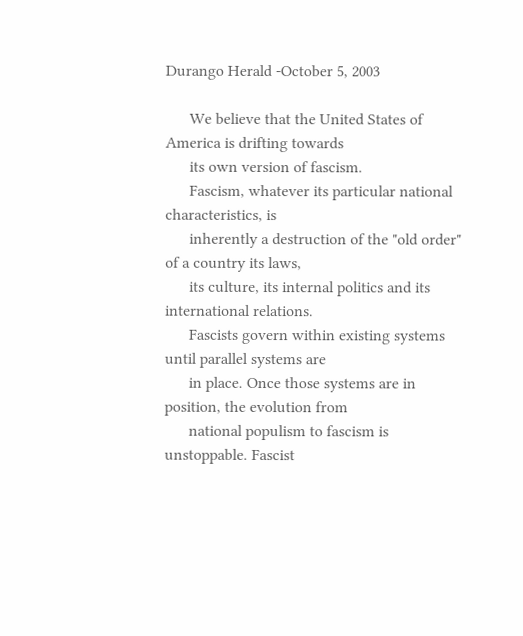Durango Herald -October 5, 2003

      We believe that the United States of America is drifting towards
      its own version of fascism.
      Fascism, whatever its particular national characteristics, is
      inherently a destruction of the "old order" of a country its laws,
      its culture, its internal politics and its international relations.
      Fascists govern within existing systems until parallel systems are
      in place. Once those systems are in position, the evolution from
      national populism to fascism is unstoppable. Fascist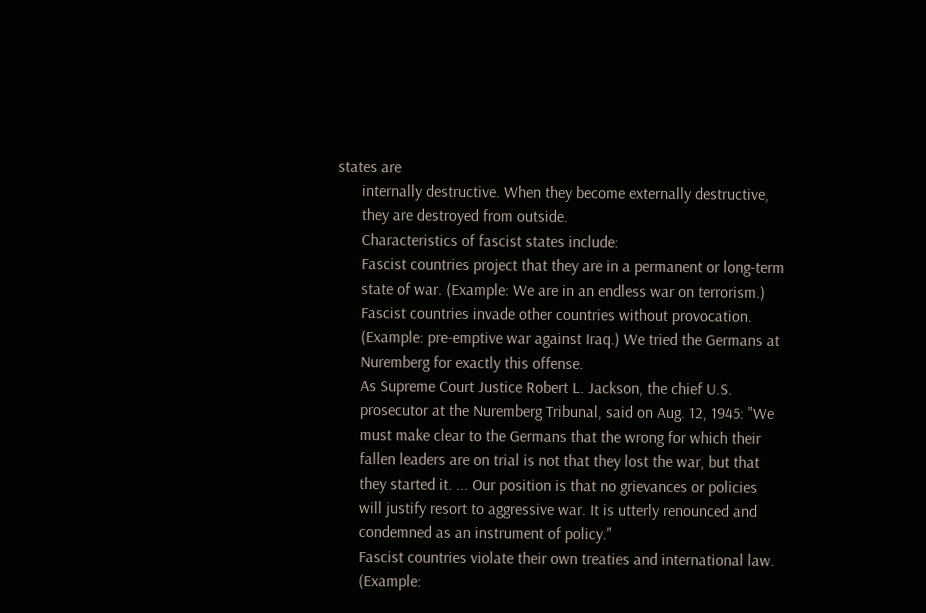states are
      internally destructive. When they become externally destructive,
      they are destroyed from outside.
      Characteristics of fascist states include:
      Fascist countries project that they are in a permanent or long-term
      state of war. (Example: We are in an endless war on terrorism.)
      Fascist countries invade other countries without provocation.
      (Example: pre-emptive war against Iraq.) We tried the Germans at
      Nuremberg for exactly this offense.
      As Supreme Court Justice Robert L. Jackson, the chief U.S.
      prosecutor at the Nuremberg Tribunal, said on Aug. 12, 1945: "We
      must make clear to the Germans that the wrong for which their
      fallen leaders are on trial is not that they lost the war, but that
      they started it. ... Our position is that no grievances or policies
      will justify resort to aggressive war. It is utterly renounced and
      condemned as an instrument of policy."
      Fascist countries violate their own treaties and international law.
      (Example: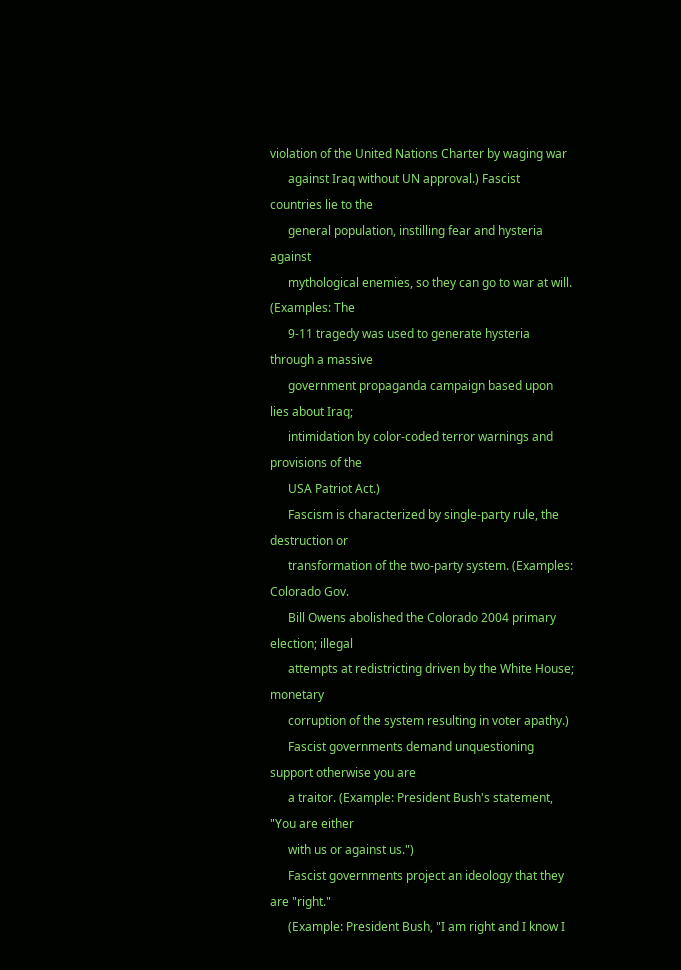violation of the United Nations Charter by waging war
      against Iraq without UN approval.) Fascist countries lie to the
      general population, instilling fear and hysteria against
      mythological enemies, so they can go to war at will. (Examples: The
      9-11 tragedy was used to generate hysteria through a massive
      government propaganda campaign based upon lies about Iraq;
      intimidation by color-coded terror warnings and provisions of the
      USA Patriot Act.)
      Fascism is characterized by single-party rule, the destruction or
      transformation of the two-party system. (Examples: Colorado Gov.
      Bill Owens abolished the Colorado 2004 primary election; illegal
      attempts at redistricting driven by the White House; monetary
      corruption of the system resulting in voter apathy.)
      Fascist governments demand unquestioning support otherwise you are
      a traitor. (Example: President Bush's statement, "You are either
      with us or against us.")
      Fascist governments project an ideology that they are "right."
      (Example: President Bush, "I am right and I know I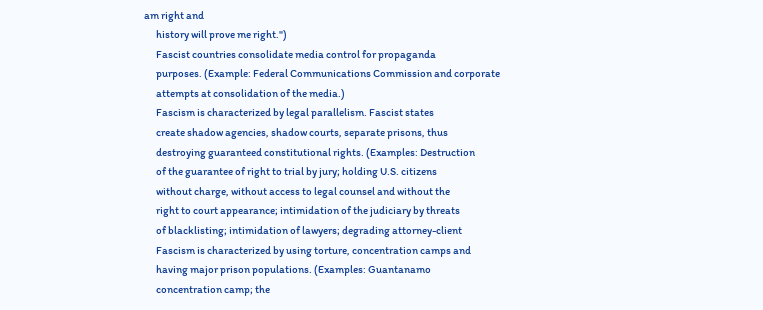am right and
      history will prove me right.")
      Fascist countries consolidate media control for propaganda
      purposes. (Example: Federal Communications Commission and corporate
      attempts at consolidation of the media.)
      Fascism is characterized by legal parallelism. Fascist states
      create shadow agencies, shadow courts, separate prisons, thus
      destroying guaranteed constitutional rights. (Examples: Destruction
      of the guarantee of right to trial by jury; holding U.S. citizens
      without charge, without access to legal counsel and without the
      right to court appearance; intimidation of the judiciary by threats
      of blacklisting; intimidation of lawyers; degrading attorney-client
      Fascism is characterized by using torture, concentration camps and
      having major prison populations. (Examples: Guantanamo
      concentration camp; the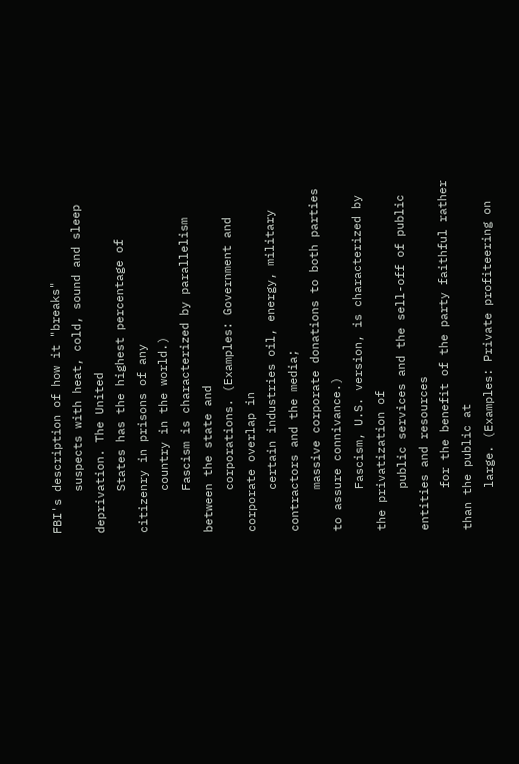FBI's description of how it "breaks"
      suspects with heat, cold, sound and sleep deprivation. The United
      States has the highest percentage of citizenry in prisons of any
      country in the world.)
      Fascism is characterized by parallelism between the state and
      corporations. (Examples: Government and corporate overlap in
      certain industries oil, energy, military contractors and the media;
      massive corporate donations to both parties to assure connivance.)
      Fascism, U.S. version, is characterized by the privatization of
      public services and the sell-off of public entities and resources
      for the benefit of the party faithful rather than the public at
      large. (Examples: Private profiteering on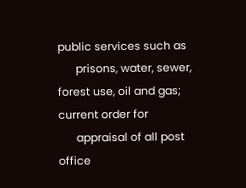public services such as
      prisons, water, sewer, forest use, oil and gas; current order for
      appraisal of all post office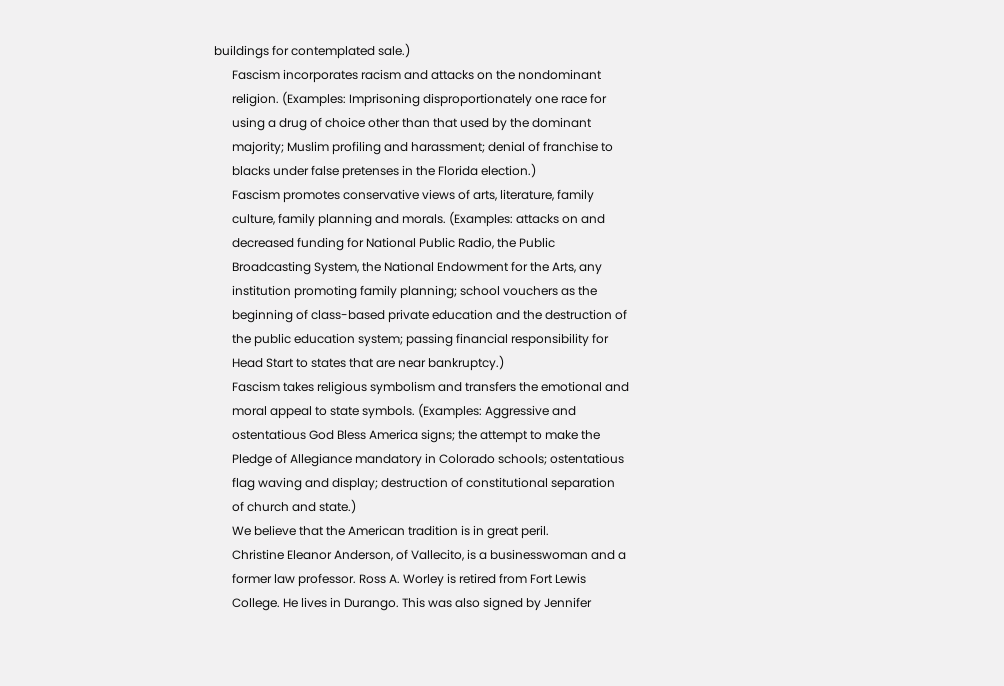buildings for contemplated sale.)
      Fascism incorporates racism and attacks on the nondominant
      religion. (Examples: Imprisoning disproportionately one race for
      using a drug of choice other than that used by the dominant
      majority; Muslim profiling and harassment; denial of franchise to
      blacks under false pretenses in the Florida election.)
      Fascism promotes conservative views of arts, literature, family
      culture, family planning and morals. (Examples: attacks on and
      decreased funding for National Public Radio, the Public
      Broadcasting System, the National Endowment for the Arts, any
      institution promoting family planning; school vouchers as the
      beginning of class-based private education and the destruction of
      the public education system; passing financial responsibility for
      Head Start to states that are near bankruptcy.)
      Fascism takes religious symbolism and transfers the emotional and
      moral appeal to state symbols. (Examples: Aggressive and
      ostentatious God Bless America signs; the attempt to make the
      Pledge of Allegiance mandatory in Colorado schools; ostentatious
      flag waving and display; destruction of constitutional separation
      of church and state.)
      We believe that the American tradition is in great peril.
      Christine Eleanor Anderson, of Vallecito, is a businesswoman and a
      former law professor. Ross A. Worley is retired from Fort Lewis
      College. He lives in Durango. This was also signed by Jennifer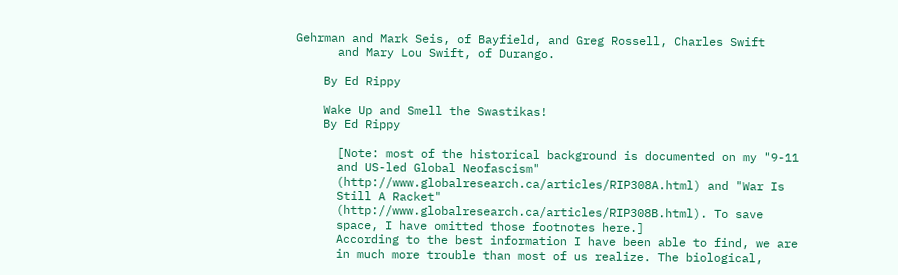Gehrman and Mark Seis, of Bayfield, and Greg Rossell, Charles Swift
      and Mary Lou Swift, of Durango.

    By Ed Rippy

    Wake Up and Smell the Swastikas!
    By Ed Rippy

      [Note: most of the historical background is documented on my "9-11
      and US-led Global Neofascism"
      (http://www.globalresearch.ca/articles/RIP308A.html) and "War Is
      Still A Racket"
      (http://www.globalresearch.ca/articles/RIP308B.html). To save
      space, I have omitted those footnotes here.]
      According to the best information I have been able to find, we are
      in much more trouble than most of us realize. The biological,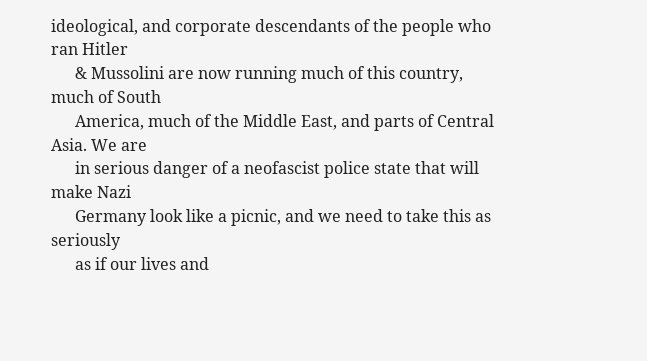ideological, and corporate descendants of the people who ran Hitler
      & Mussolini are now running much of this country, much of South
      America, much of the Middle East, and parts of Central Asia. We are
      in serious danger of a neofascist police state that will make Nazi
      Germany look like a picnic, and we need to take this as seriously
      as if our lives and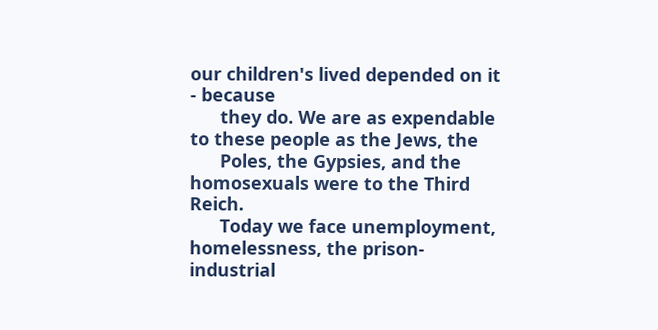our children's lived depended on it - because
      they do. We are as expendable to these people as the Jews, the
      Poles, the Gypsies, and the homosexuals were to the Third Reich.
      Today we face unemployment, homelessness, the prison-industrial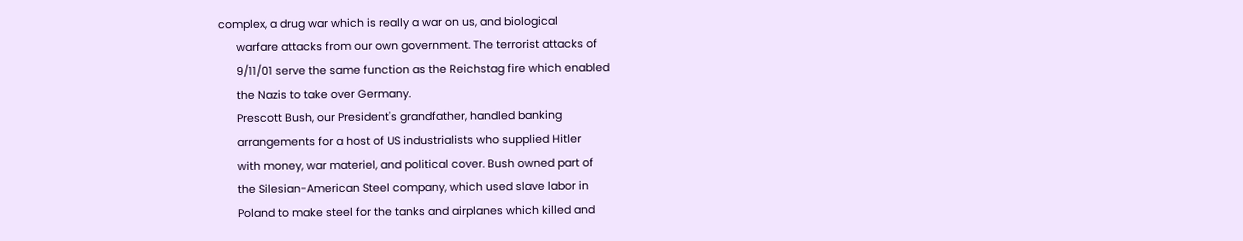complex, a drug war which is really a war on us, and biological
      warfare attacks from our own government. The terrorist attacks of
      9/11/01 serve the same function as the Reichstag fire which enabled
      the Nazis to take over Germany.
      Prescott Bush, our President's grandfather, handled banking
      arrangements for a host of US industrialists who supplied Hitler
      with money, war materiel, and political cover. Bush owned part of
      the Silesian-American Steel company, which used slave labor in
      Poland to make steel for the tanks and airplanes which killed and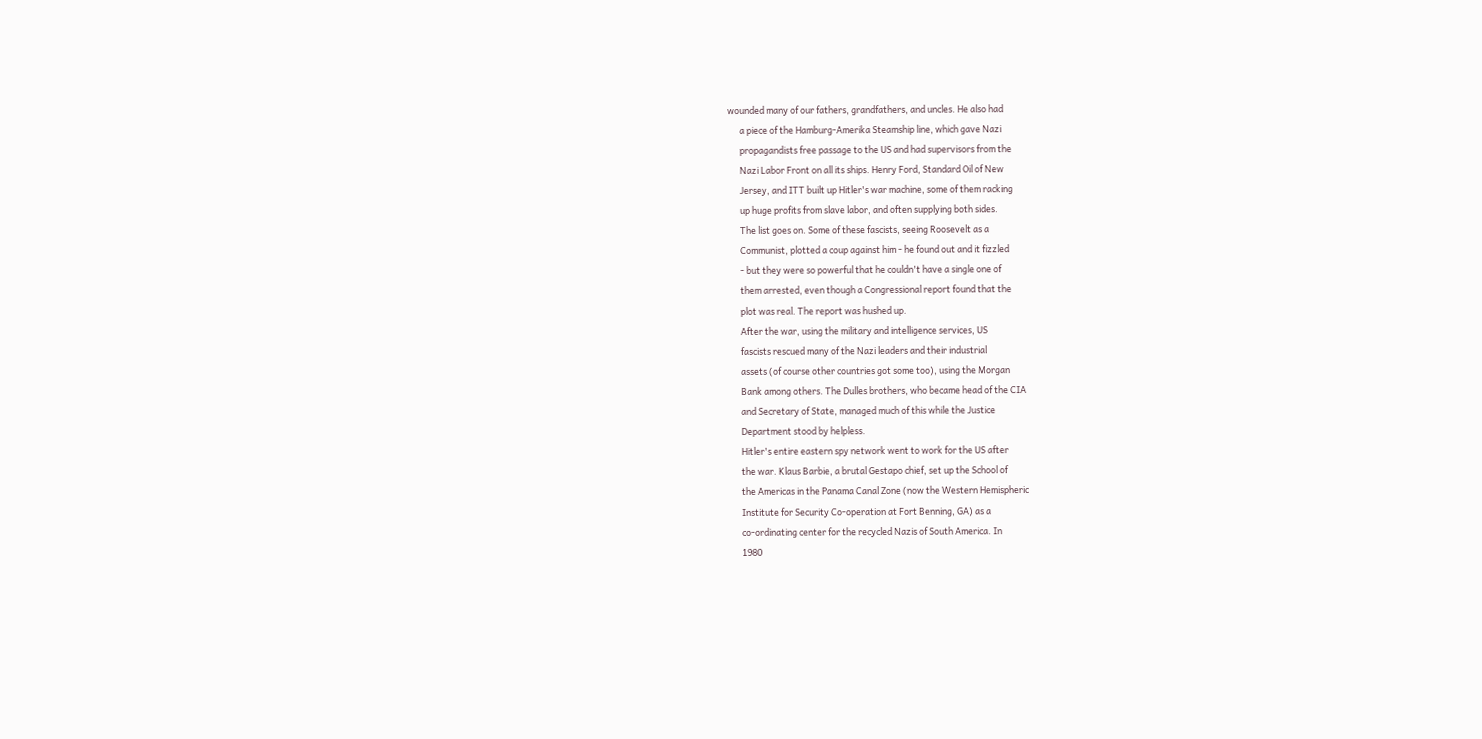wounded many of our fathers, grandfathers, and uncles. He also had
      a piece of the Hamburg-Amerika Steamship line, which gave Nazi
      propagandists free passage to the US and had supervisors from the
      Nazi Labor Front on all its ships. Henry Ford, Standard Oil of New
      Jersey, and ITT built up Hitler's war machine, some of them racking
      up huge profits from slave labor, and often supplying both sides.
      The list goes on. Some of these fascists, seeing Roosevelt as a
      Communist, plotted a coup against him - he found out and it fizzled
      - but they were so powerful that he couldn't have a single one of
      them arrested, even though a Congressional report found that the
      plot was real. The report was hushed up.
      After the war, using the military and intelligence services, US
      fascists rescued many of the Nazi leaders and their industrial
      assets (of course other countries got some too), using the Morgan
      Bank among others. The Dulles brothers, who became head of the CIA
      and Secretary of State, managed much of this while the Justice
      Department stood by helpless.
      Hitler's entire eastern spy network went to work for the US after
      the war. Klaus Barbie, a brutal Gestapo chief, set up the School of
      the Americas in the Panama Canal Zone (now the Western Hemispheric
      Institute for Security Co-operation at Fort Benning, GA) as a
      co-ordinating center for the recycled Nazis of South America. In
      1980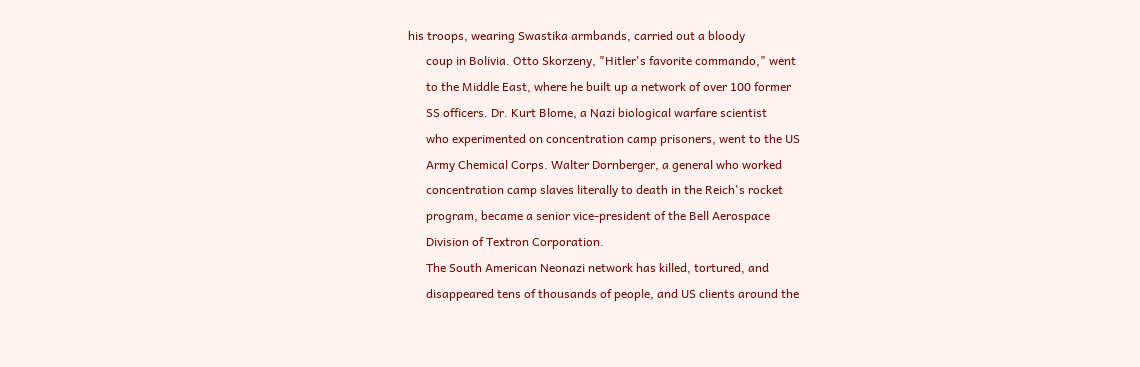his troops, wearing Swastika armbands, carried out a bloody
      coup in Bolivia. Otto Skorzeny, "Hitler's favorite commando," went
      to the Middle East, where he built up a network of over 100 former
      SS officers. Dr. Kurt Blome, a Nazi biological warfare scientist
      who experimented on concentration camp prisoners, went to the US
      Army Chemical Corps. Walter Dornberger, a general who worked
      concentration camp slaves literally to death in the Reich's rocket
      program, became a senior vice-president of the Bell Aerospace
      Division of Textron Corporation.
      The South American Neonazi network has killed, tortured, and
      disappeared tens of thousands of people, and US clients around the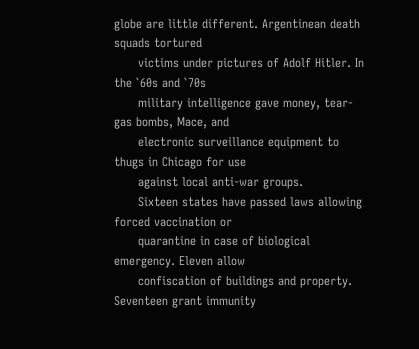globe are little different. Argentinean death squads tortured
      victims under pictures of Adolf Hitler. In the `60s and `70s
      military intelligence gave money, tear-gas bombs, Mace, and
      electronic surveillance equipment to thugs in Chicago for use
      against local anti-war groups.
      Sixteen states have passed laws allowing forced vaccination or
      quarantine in case of biological emergency. Eleven allow
      confiscation of buildings and property. Seventeen grant immunity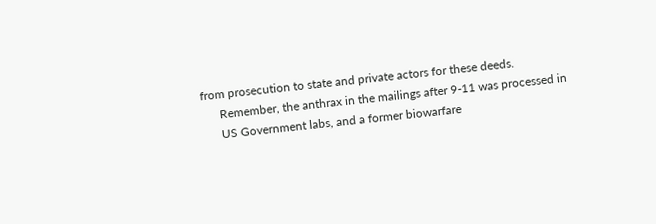from prosecution to state and private actors for these deeds.
      Remember, the anthrax in the mailings after 9-11 was processed in
      US Government labs, and a former biowarfare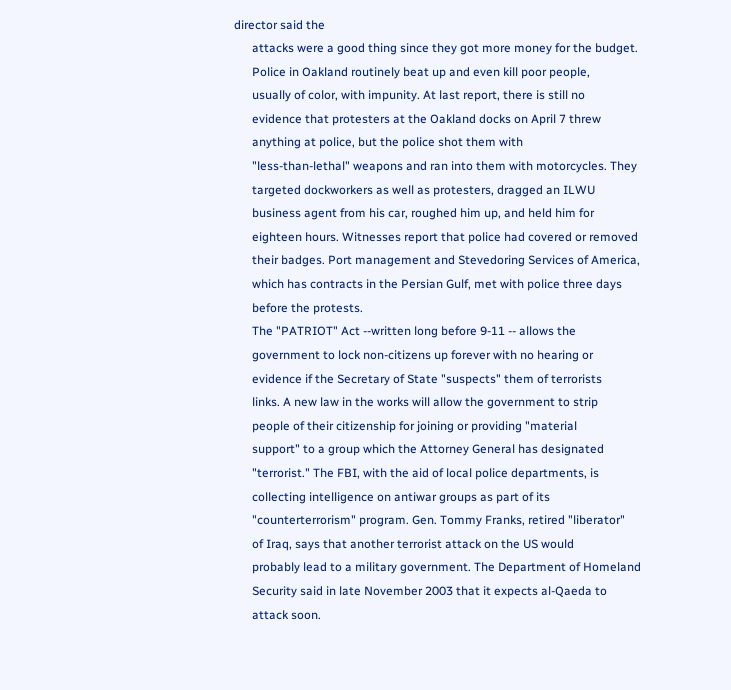director said the
      attacks were a good thing since they got more money for the budget.
      Police in Oakland routinely beat up and even kill poor people,
      usually of color, with impunity. At last report, there is still no
      evidence that protesters at the Oakland docks on April 7 threw
      anything at police, but the police shot them with
      "less-than-lethal" weapons and ran into them with motorcycles. They
      targeted dockworkers as well as protesters, dragged an ILWU
      business agent from his car, roughed him up, and held him for
      eighteen hours. Witnesses report that police had covered or removed
      their badges. Port management and Stevedoring Services of America,
      which has contracts in the Persian Gulf, met with police three days
      before the protests.
      The "PATRIOT" Act --written long before 9-11 -- allows the
      government to lock non-citizens up forever with no hearing or
      evidence if the Secretary of State "suspects" them of terrorists
      links. A new law in the works will allow the government to strip
      people of their citizenship for joining or providing "material
      support" to a group which the Attorney General has designated
      "terrorist." The FBI, with the aid of local police departments, is
      collecting intelligence on antiwar groups as part of its
      "counterterrorism" program. Gen. Tommy Franks, retired "liberator"
      of Iraq, says that another terrorist attack on the US would
      probably lead to a military government. The Department of Homeland
      Security said in late November 2003 that it expects al-Qaeda to
      attack soon.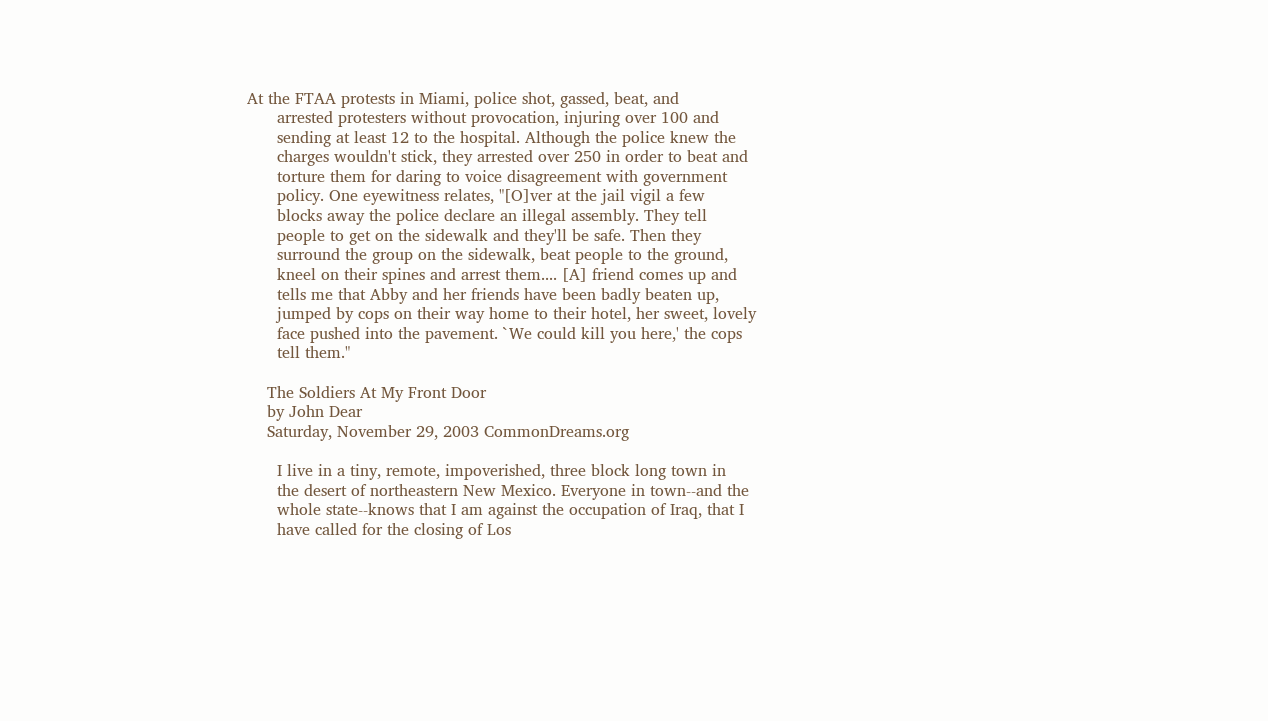At the FTAA protests in Miami, police shot, gassed, beat, and
      arrested protesters without provocation, injuring over 100 and
      sending at least 12 to the hospital. Although the police knew the
      charges wouldn't stick, they arrested over 250 in order to beat and
      torture them for daring to voice disagreement with government
      policy. One eyewitness relates, "[O]ver at the jail vigil a few
      blocks away the police declare an illegal assembly. They tell
      people to get on the sidewalk and they'll be safe. Then they
      surround the group on the sidewalk, beat people to the ground,
      kneel on their spines and arrest them.... [A] friend comes up and
      tells me that Abby and her friends have been badly beaten up,
      jumped by cops on their way home to their hotel, her sweet, lovely
      face pushed into the pavement. `We could kill you here,' the cops
      tell them."

    The Soldiers At My Front Door
    by John Dear
    Saturday, November 29, 2003 CommonDreams.org

      I live in a tiny, remote, impoverished, three block long town in
      the desert of northeastern New Mexico. Everyone in town--and the
      whole state--knows that I am against the occupation of Iraq, that I
      have called for the closing of Los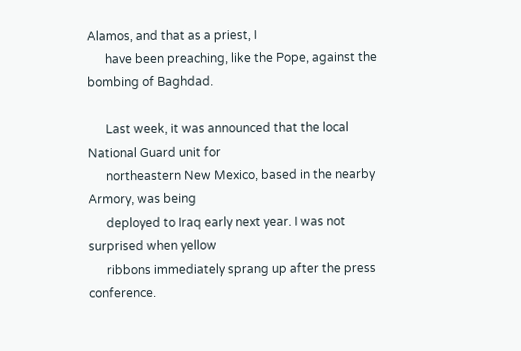Alamos, and that as a priest, I
      have been preaching, like the Pope, against the bombing of Baghdad.

      Last week, it was announced that the local National Guard unit for
      northeastern New Mexico, based in the nearby Armory, was being
      deployed to Iraq early next year. I was not surprised when yellow
      ribbons immediately sprang up after the press conference.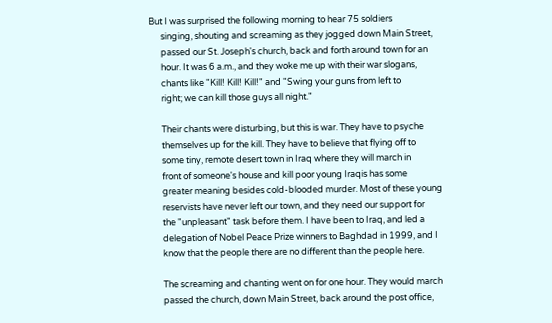But I was surprised the following morning to hear 75 soldiers
      singing, shouting and screaming as they jogged down Main Street,
      passed our St. Joseph's church, back and forth around town for an
      hour. It was 6 a.m., and they woke me up with their war slogans,
      chants like "Kill! Kill! Kill!" and "Swing your guns from left to
      right; we can kill those guys all night."

      Their chants were disturbing, but this is war. They have to psyche
      themselves up for the kill. They have to believe that flying off to
      some tiny, remote desert town in Iraq where they will march in
      front of someone's house and kill poor young Iraqis has some
      greater meaning besides cold-blooded murder. Most of these young
      reservists have never left our town, and they need our support for
      the "unpleasant" task before them. I have been to Iraq, and led a
      delegation of Nobel Peace Prize winners to Baghdad in 1999, and I
      know that the people there are no different than the people here.

      The screaming and chanting went on for one hour. They would march
      passed the church, down Main Street, back around the post office,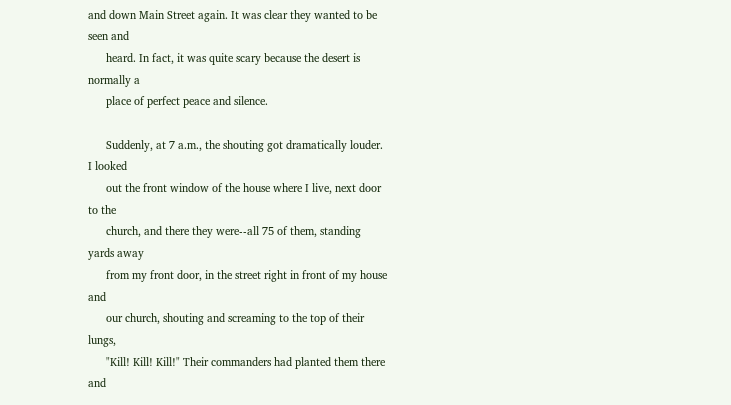and down Main Street again. It was clear they wanted to be seen and
      heard. In fact, it was quite scary because the desert is normally a
      place of perfect peace and silence.

      Suddenly, at 7 a.m., the shouting got dramatically louder. I looked
      out the front window of the house where I live, next door to the
      church, and there they were--all 75 of them, standing yards away
      from my front door, in the street right in front of my house and
      our church, shouting and screaming to the top of their lungs,
      "Kill! Kill! Kill!" Their commanders had planted them there and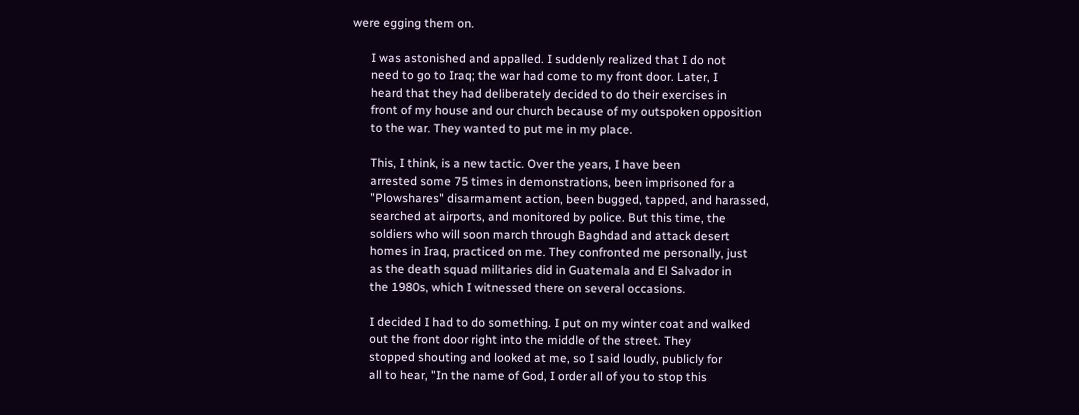were egging them on.

      I was astonished and appalled. I suddenly realized that I do not
      need to go to Iraq; the war had come to my front door. Later, I
      heard that they had deliberately decided to do their exercises in
      front of my house and our church because of my outspoken opposition
      to the war. They wanted to put me in my place.

      This, I think, is a new tactic. Over the years, I have been
      arrested some 75 times in demonstrations, been imprisoned for a
      "Plowshares" disarmament action, been bugged, tapped, and harassed,
      searched at airports, and monitored by police. But this time, the
      soldiers who will soon march through Baghdad and attack desert
      homes in Iraq, practiced on me. They confronted me personally, just
      as the death squad militaries did in Guatemala and El Salvador in
      the 1980s, which I witnessed there on several occasions.

      I decided I had to do something. I put on my winter coat and walked
      out the front door right into the middle of the street. They
      stopped shouting and looked at me, so I said loudly, publicly for
      all to hear, "In the name of God, I order all of you to stop this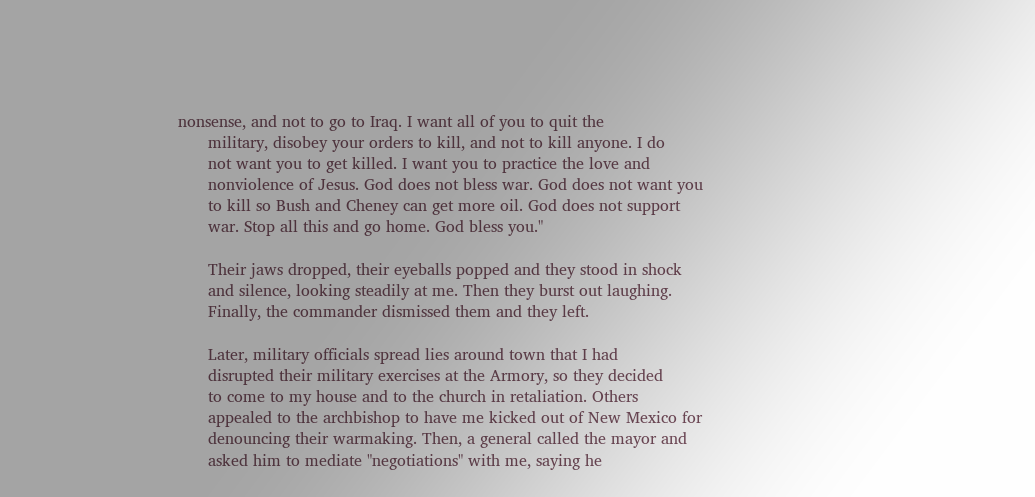nonsense, and not to go to Iraq. I want all of you to quit the
      military, disobey your orders to kill, and not to kill anyone. I do
      not want you to get killed. I want you to practice the love and
      nonviolence of Jesus. God does not bless war. God does not want you
      to kill so Bush and Cheney can get more oil. God does not support
      war. Stop all this and go home. God bless you."

      Their jaws dropped, their eyeballs popped and they stood in shock
      and silence, looking steadily at me. Then they burst out laughing.
      Finally, the commander dismissed them and they left.

      Later, military officials spread lies around town that I had
      disrupted their military exercises at the Armory, so they decided
      to come to my house and to the church in retaliation. Others
      appealed to the archbishop to have me kicked out of New Mexico for
      denouncing their warmaking. Then, a general called the mayor and
      asked him to mediate "negotiations" with me, saying he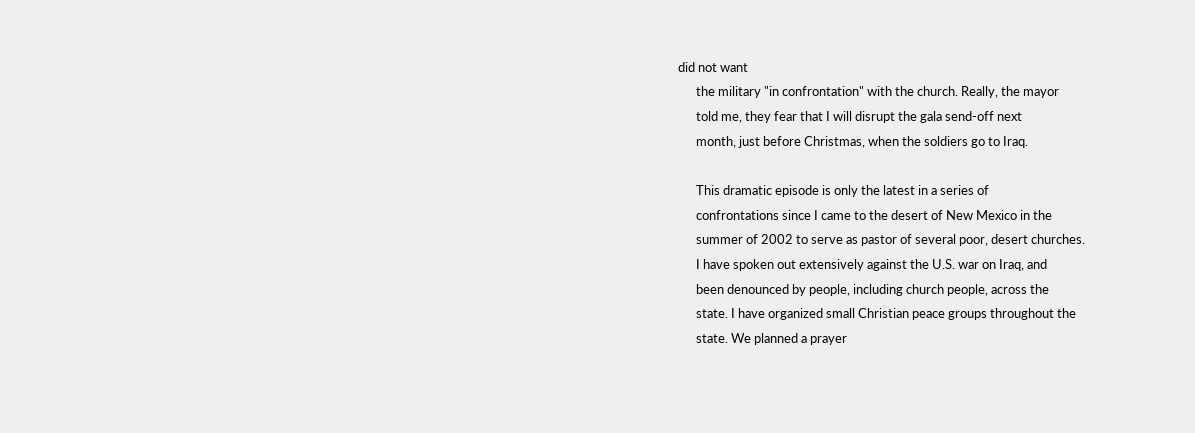did not want
      the military "in confrontation" with the church. Really, the mayor
      told me, they fear that I will disrupt the gala send-off next
      month, just before Christmas, when the soldiers go to Iraq.

      This dramatic episode is only the latest in a series of
      confrontations since I came to the desert of New Mexico in the
      summer of 2002 to serve as pastor of several poor, desert churches.
      I have spoken out extensively against the U.S. war on Iraq, and
      been denounced by people, including church people, across the
      state. I have organized small Christian peace groups throughout the
      state. We planned a prayer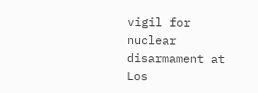vigil for nuclear disarmament at Los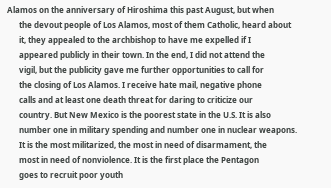Alamos on the anniversary of Hiroshima this past August, but when
      the devout people of Los Alamos, most of them Catholic, heard about
      it, they appealed to the archbishop to have me expelled if I
      appeared publicly in their town. In the end, I did not attend the
      vigil, but the publicity gave me further opportunities to call for
      the closing of Los Alamos. I receive hate mail, negative phone
      calls and at least one death threat for daring to criticize our
      country. But New Mexico is the poorest state in the U.S. It is also
      number one in military spending and number one in nuclear weapons.
      It is the most militarized, the most in need of disarmament, the
      most in need of nonviolence. It is the first place the Pentagon
      goes to recruit poor youth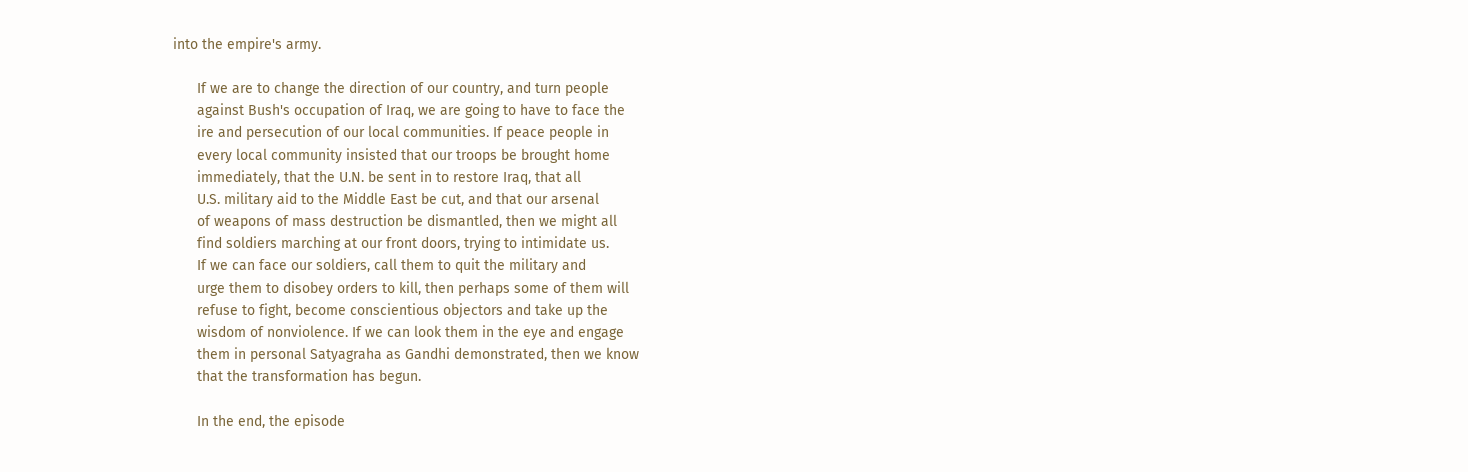into the empire's army.

      If we are to change the direction of our country, and turn people
      against Bush's occupation of Iraq, we are going to have to face the
      ire and persecution of our local communities. If peace people in
      every local community insisted that our troops be brought home
      immediately, that the U.N. be sent in to restore Iraq, that all
      U.S. military aid to the Middle East be cut, and that our arsenal
      of weapons of mass destruction be dismantled, then we might all
      find soldiers marching at our front doors, trying to intimidate us.
      If we can face our soldiers, call them to quit the military and
      urge them to disobey orders to kill, then perhaps some of them will
      refuse to fight, become conscientious objectors and take up the
      wisdom of nonviolence. If we can look them in the eye and engage
      them in personal Satyagraha as Gandhi demonstrated, then we know
      that the transformation has begun.

      In the end, the episode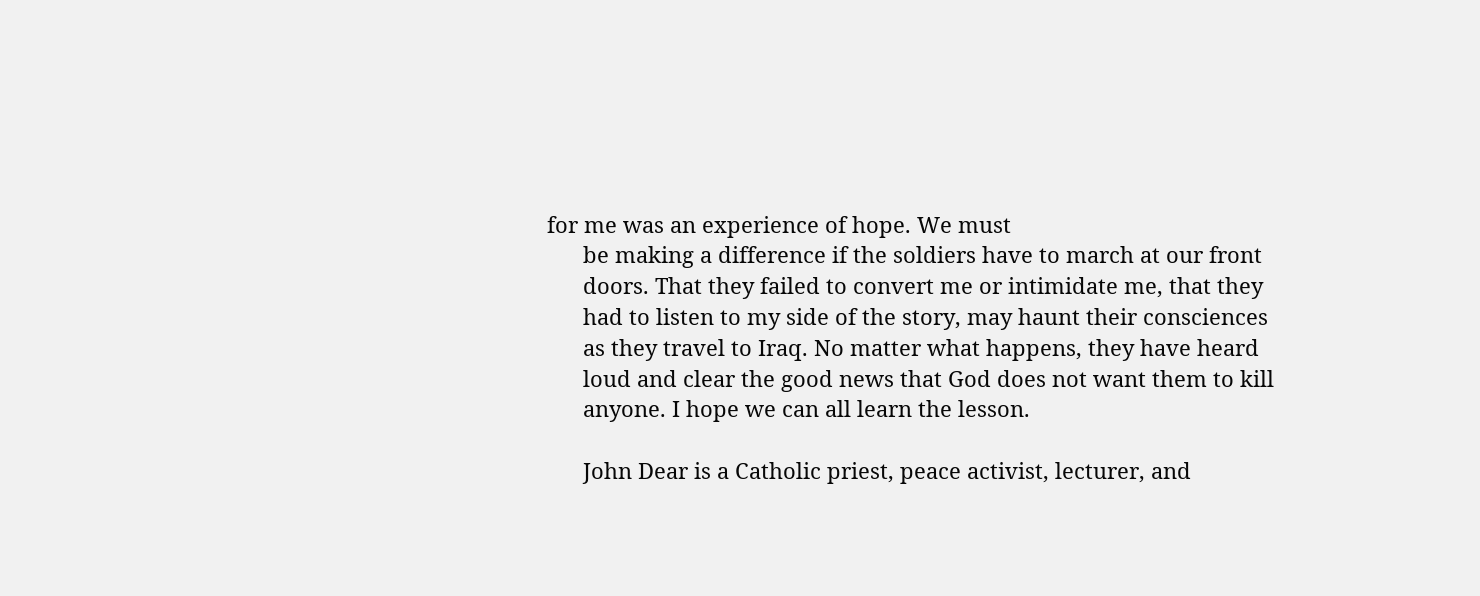for me was an experience of hope. We must
      be making a difference if the soldiers have to march at our front
      doors. That they failed to convert me or intimidate me, that they
      had to listen to my side of the story, may haunt their consciences
      as they travel to Iraq. No matter what happens, they have heard
      loud and clear the good news that God does not want them to kill
      anyone. I hope we can all learn the lesson.

      John Dear is a Catholic priest, peace activist, lecturer, and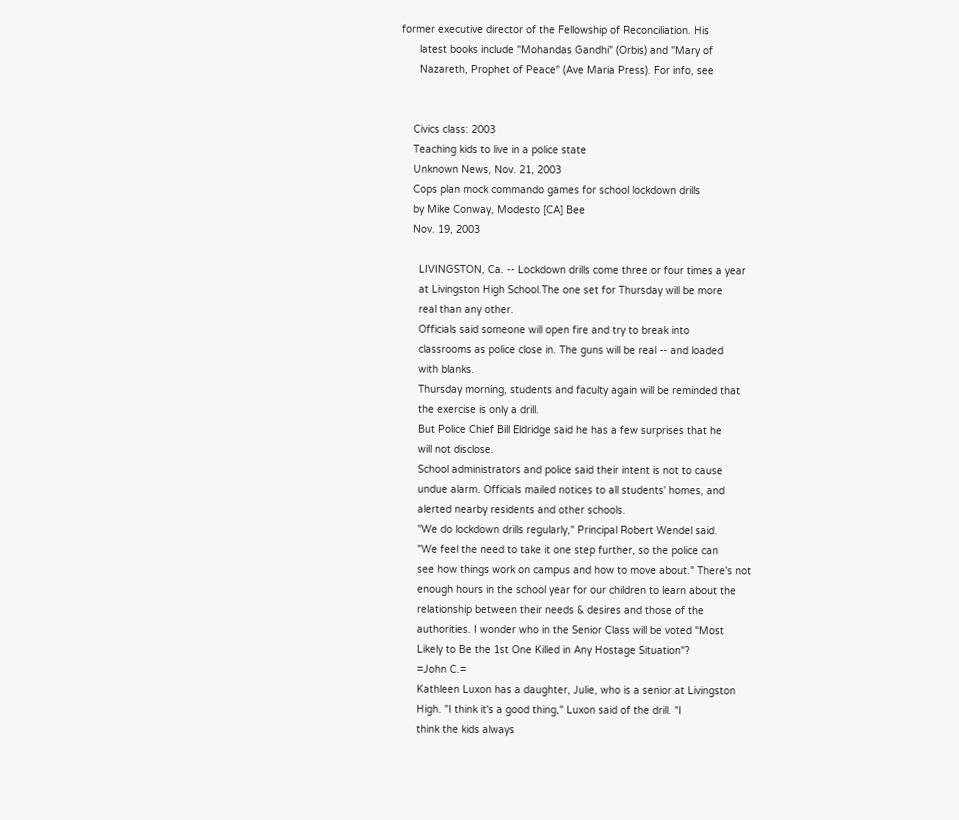former executive director of the Fellowship of Reconciliation. His
      latest books include "Mohandas Gandhi" (Orbis) and "Mary of
      Nazareth, Prophet of Peace" (Ave Maria Press). For info, see


    Civics class: 2003
    Teaching kids to live in a police state
    Unknown News, Nov. 21, 2003
    Cops plan mock commando games for school lockdown drills
    by Mike Conway, Modesto [CA] Bee
    Nov. 19, 2003

      LIVINGSTON, Ca. -- Lockdown drills come three or four times a year
      at Livingston High School.The one set for Thursday will be more
      real than any other.
      Officials said someone will open fire and try to break into
      classrooms as police close in. The guns will be real -- and loaded
      with blanks.
      Thursday morning, students and faculty again will be reminded that
      the exercise is only a drill.
      But Police Chief Bill Eldridge said he has a few surprises that he
      will not disclose.
      School administrators and police said their intent is not to cause
      undue alarm. Officials mailed notices to all students' homes, and
      alerted nearby residents and other schools.
      "We do lockdown drills regularly," Principal Robert Wendel said.
      "We feel the need to take it one step further, so the police can
      see how things work on campus and how to move about." There's not
      enough hours in the school year for our children to learn about the
      relationship between their needs & desires and those of the
      authorities. I wonder who in the Senior Class will be voted "Most
      Likely to Be the 1st One Killed in Any Hostage Situation"?
      =John C.=
      Kathleen Luxon has a daughter, Julie, who is a senior at Livingston
      High. "I think it's a good thing," Luxon said of the drill. "I
      think the kids always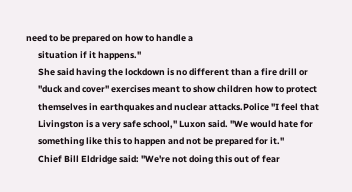need to be prepared on how to handle a
      situation if it happens."
      She said having the lockdown is no different than a fire drill or
      "duck and cover" exercises meant to show children how to protect
      themselves in earthquakes and nuclear attacks.Police "I feel that
      Livingston is a very safe school," Luxon said. "We would hate for
      something like this to happen and not be prepared for it."
      Chief Bill Eldridge said: "We're not doing this out of fear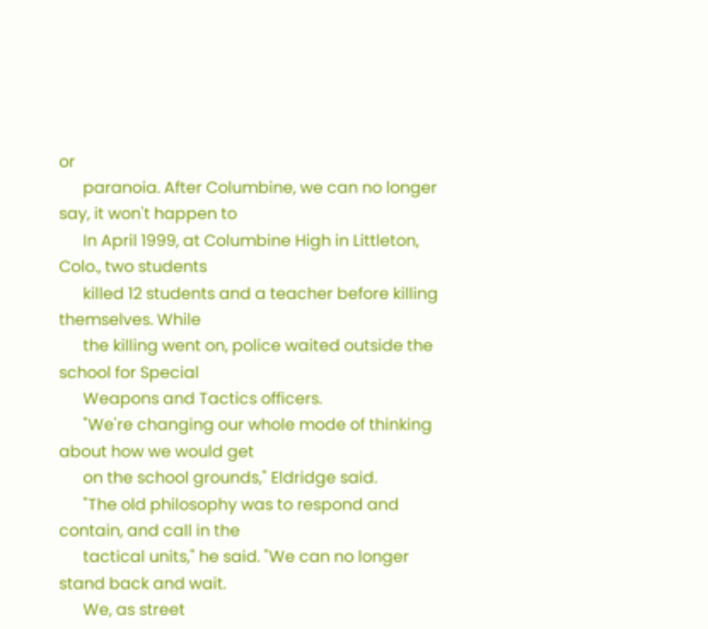or
      paranoia. After Columbine, we can no longer say, it won't happen to
      In April 1999, at Columbine High in Littleton, Colo., two students
      killed 12 students and a teacher before killing themselves. While
      the killing went on, police waited outside the school for Special
      Weapons and Tactics officers.
      "We're changing our whole mode of thinking about how we would get
      on the school grounds," Eldridge said.
      "The old philosophy was to respond and contain, and call in the
      tactical units," he said. "We can no longer stand back and wait.
      We, as street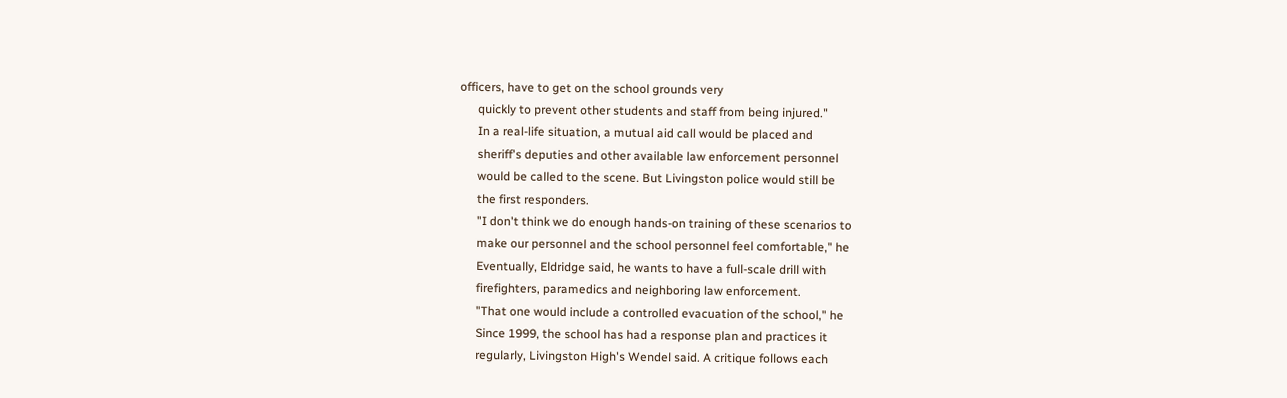officers, have to get on the school grounds very
      quickly to prevent other students and staff from being injured."
      In a real-life situation, a mutual aid call would be placed and
      sheriff's deputies and other available law enforcement personnel
      would be called to the scene. But Livingston police would still be
      the first responders.
      "I don't think we do enough hands-on training of these scenarios to
      make our personnel and the school personnel feel comfortable," he
      Eventually, Eldridge said, he wants to have a full-scale drill with
      firefighters, paramedics and neighboring law enforcement.
      "That one would include a controlled evacuation of the school," he
      Since 1999, the school has had a response plan and practices it
      regularly, Livingston High's Wendel said. A critique follows each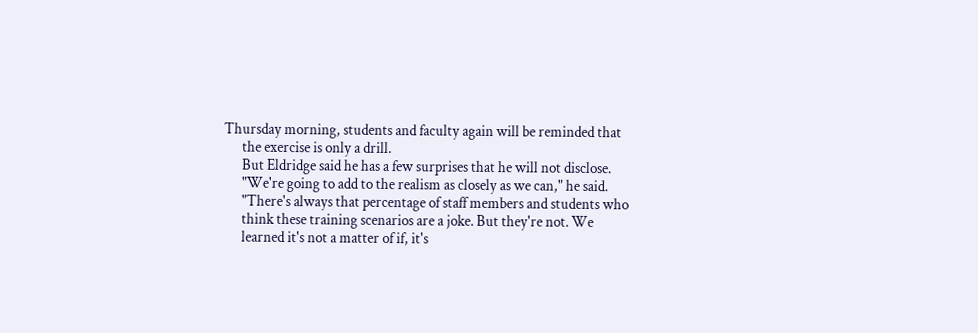Thursday morning, students and faculty again will be reminded that
      the exercise is only a drill.
      But Eldridge said he has a few surprises that he will not disclose.
      "We're going to add to the realism as closely as we can," he said.
      "There's always that percentage of staff members and students who
      think these training scenarios are a joke. But they're not. We
      learned it's not a matter of if, it's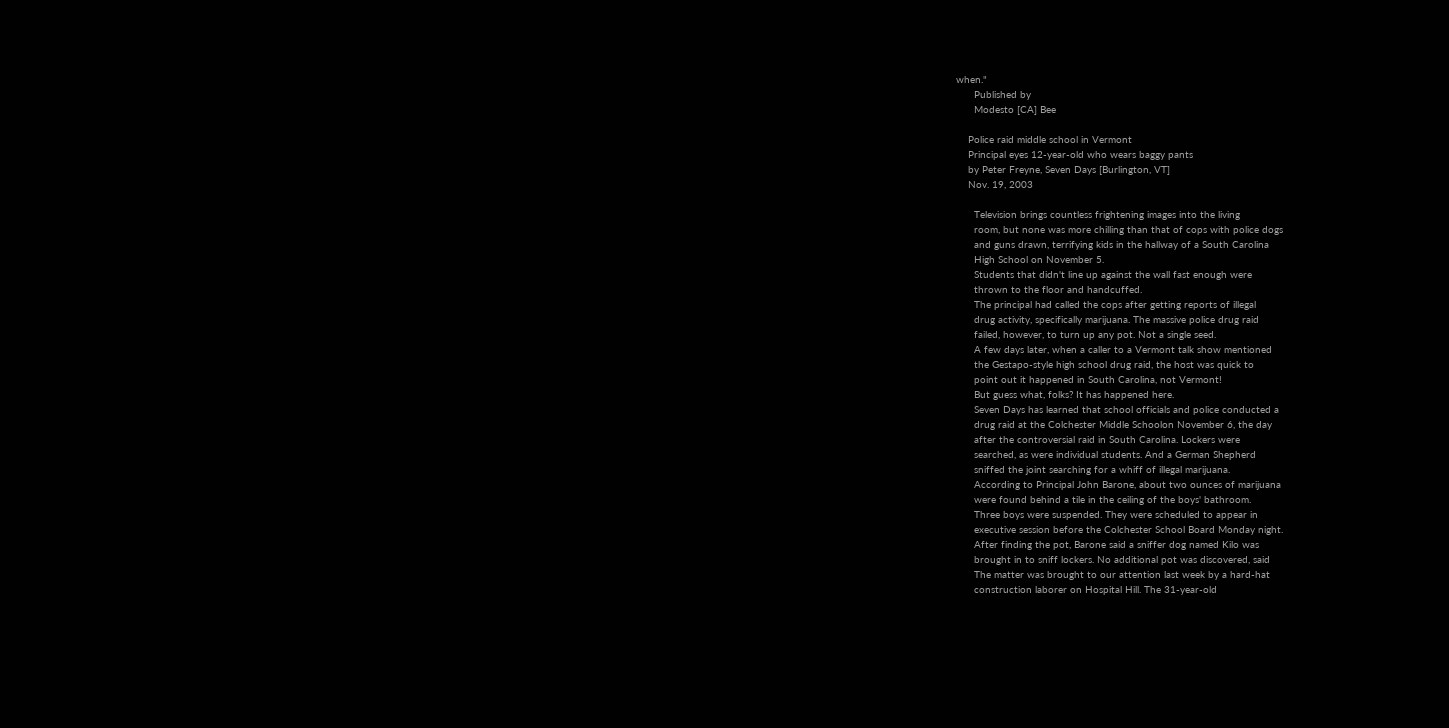when."
      Published by
      Modesto [CA] Bee

    Police raid middle school in Vermont
    Principal eyes 12-year-old who wears baggy pants
    by Peter Freyne, Seven Days [Burlington, VT]
    Nov. 19, 2003

      Television brings countless frightening images into the living
      room, but none was more chilling than that of cops with police dogs
      and guns drawn, terrifying kids in the hallway of a South Carolina
      High School on November 5.
      Students that didn't line up against the wall fast enough were
      thrown to the floor and handcuffed.
      The principal had called the cops after getting reports of illegal
      drug activity, specifically marijuana. The massive police drug raid
      failed, however, to turn up any pot. Not a single seed.
      A few days later, when a caller to a Vermont talk show mentioned
      the Gestapo-style high school drug raid, the host was quick to
      point out it happened in South Carolina, not Vermont!
      But guess what, folks? It has happened here.
      Seven Days has learned that school officials and police conducted a
      drug raid at the Colchester Middle Schoolon November 6, the day
      after the controversial raid in South Carolina. Lockers were
      searched, as were individual students. And a German Shepherd
      sniffed the joint searching for a whiff of illegal marijuana.
      According to Principal John Barone, about two ounces of marijuana
      were found behind a tile in the ceiling of the boys' bathroom.
      Three boys were suspended. They were scheduled to appear in
      executive session before the Colchester School Board Monday night.
      After finding the pot, Barone said a sniffer dog named Kilo was
      brought in to sniff lockers. No additional pot was discovered, said
      The matter was brought to our attention last week by a hard-hat
      construction laborer on Hospital Hill. The 31-year-old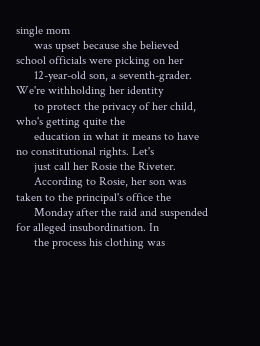single mom
      was upset because she believed school officials were picking on her
      12-year-old son, a seventh-grader. We're withholding her identity
      to protect the privacy of her child, who's getting quite the
      education in what it means to have no constitutional rights. Let's
      just call her Rosie the Riveter.
      According to Rosie, her son was taken to the principal's office the
      Monday after the raid and suspended for alleged insubordination. In
      the process his clothing was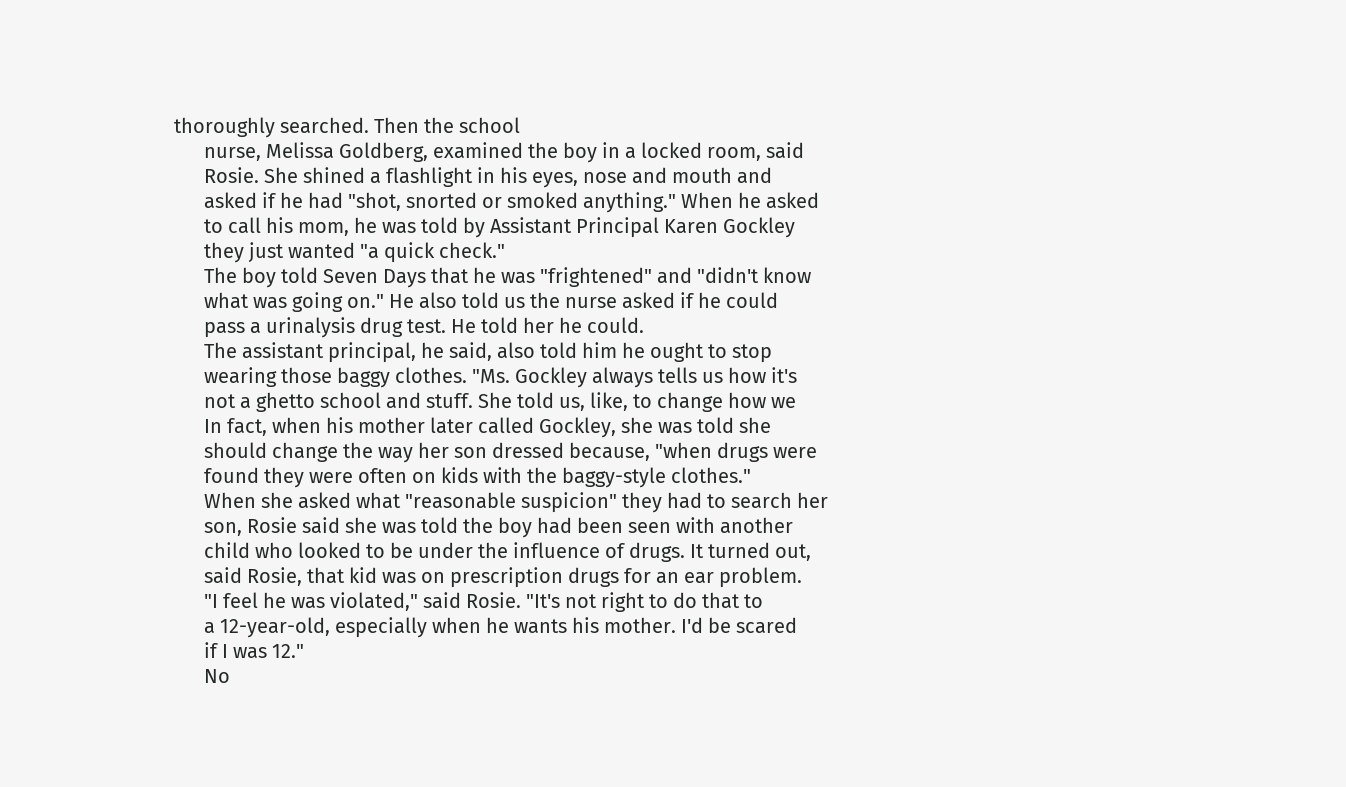thoroughly searched. Then the school
      nurse, Melissa Goldberg, examined the boy in a locked room, said
      Rosie. She shined a flashlight in his eyes, nose and mouth and
      asked if he had "shot, snorted or smoked anything." When he asked
      to call his mom, he was told by Assistant Principal Karen Gockley
      they just wanted "a quick check."
      The boy told Seven Days that he was "frightened" and "didn't know
      what was going on." He also told us the nurse asked if he could
      pass a urinalysis drug test. He told her he could.
      The assistant principal, he said, also told him he ought to stop
      wearing those baggy clothes. "Ms. Gockley always tells us how it's
      not a ghetto school and stuff. She told us, like, to change how we
      In fact, when his mother later called Gockley, she was told she
      should change the way her son dressed because, "when drugs were
      found they were often on kids with the baggy-style clothes."
      When she asked what "reasonable suspicion" they had to search her
      son, Rosie said she was told the boy had been seen with another
      child who looked to be under the influence of drugs. It turned out,
      said Rosie, that kid was on prescription drugs for an ear problem.
      "I feel he was violated," said Rosie. "It's not right to do that to
      a 12-year-old, especially when he wants his mother. I'd be scared
      if I was 12."
      No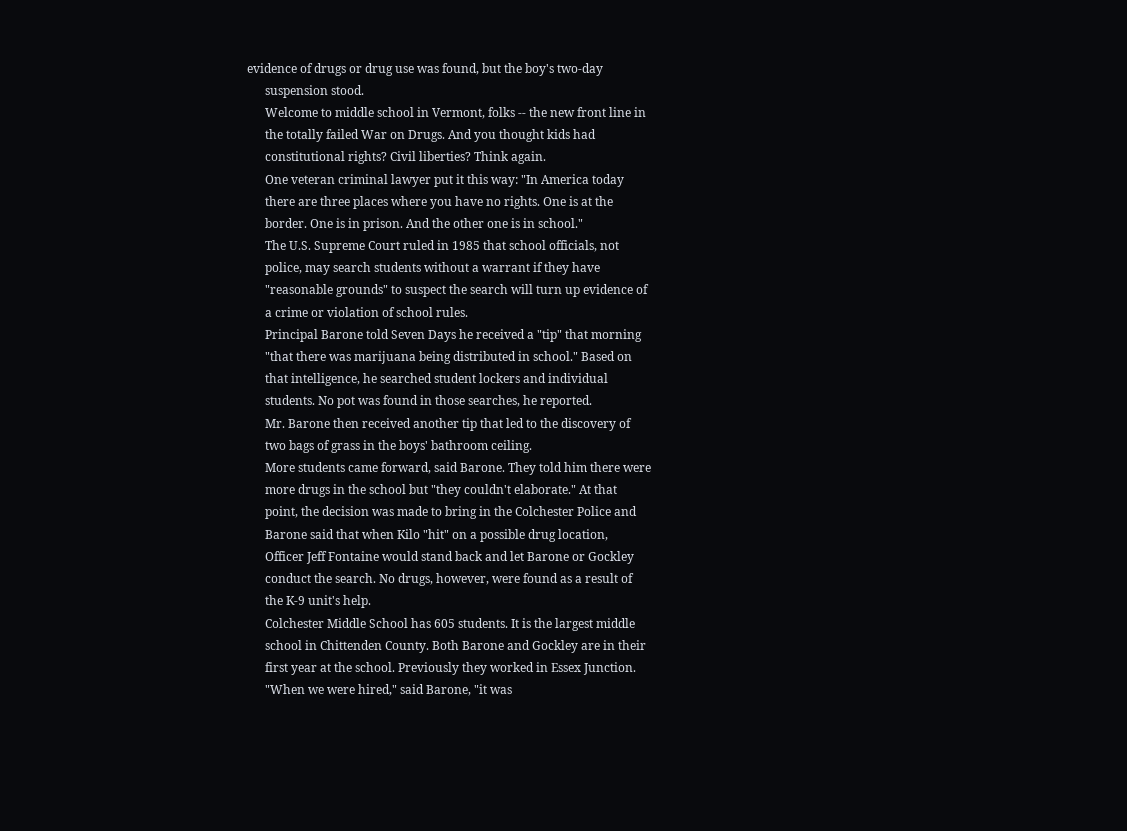evidence of drugs or drug use was found, but the boy's two-day
      suspension stood.
      Welcome to middle school in Vermont, folks -- the new front line in
      the totally failed War on Drugs. And you thought kids had
      constitutional rights? Civil liberties? Think again.
      One veteran criminal lawyer put it this way: "In America today
      there are three places where you have no rights. One is at the
      border. One is in prison. And the other one is in school."
      The U.S. Supreme Court ruled in 1985 that school officials, not
      police, may search students without a warrant if they have
      "reasonable grounds" to suspect the search will turn up evidence of
      a crime or violation of school rules.
      Principal Barone told Seven Days he received a "tip" that morning
      "that there was marijuana being distributed in school." Based on
      that intelligence, he searched student lockers and individual
      students. No pot was found in those searches, he reported.
      Mr. Barone then received another tip that led to the discovery of
      two bags of grass in the boys' bathroom ceiling.
      More students came forward, said Barone. They told him there were
      more drugs in the school but "they couldn't elaborate." At that
      point, the decision was made to bring in the Colchester Police and
      Barone said that when Kilo "hit" on a possible drug location,
      Officer Jeff Fontaine would stand back and let Barone or Gockley
      conduct the search. No drugs, however, were found as a result of
      the K-9 unit's help.
      Colchester Middle School has 605 students. It is the largest middle
      school in Chittenden County. Both Barone and Gockley are in their
      first year at the school. Previously they worked in Essex Junction.
      "When we were hired," said Barone, "it was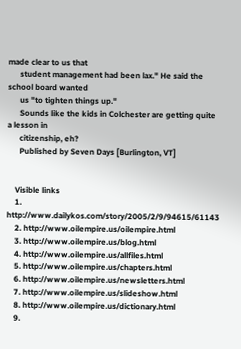made clear to us that
      student management had been lax." He said the school board wanted
      us "to tighten things up."
      Sounds like the kids in Colchester are getting quite a lesson in
      citizenship, eh?
      Published by Seven Days [Burlington, VT]


    Visible links
    1. http://www.dailykos.com/story/2005/2/9/94615/61143
    2. http://www.oilempire.us/oilempire.html
    3. http://www.oilempire.us/blog.html
    4. http://www.oilempire.us/allfiles.html
    5. http://www.oilempire.us/chapters.html
    6. http://www.oilempire.us/newsletters.html
    7. http://www.oilempire.us/slideshow.html
    8. http://www.oilempire.us/dictionary.html
    9.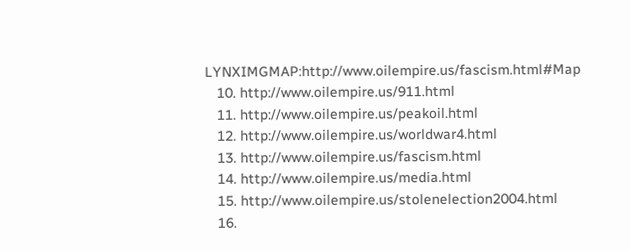LYNXIMGMAP:http://www.oilempire.us/fascism.html#Map
   10. http://www.oilempire.us/911.html
   11. http://www.oilempire.us/peakoil.html
   12. http://www.oilempire.us/worldwar4.html
   13. http://www.oilempire.us/fascism.html
   14. http://www.oilempire.us/media.html
   15. http://www.oilempire.us/stolenelection2004.html
   16.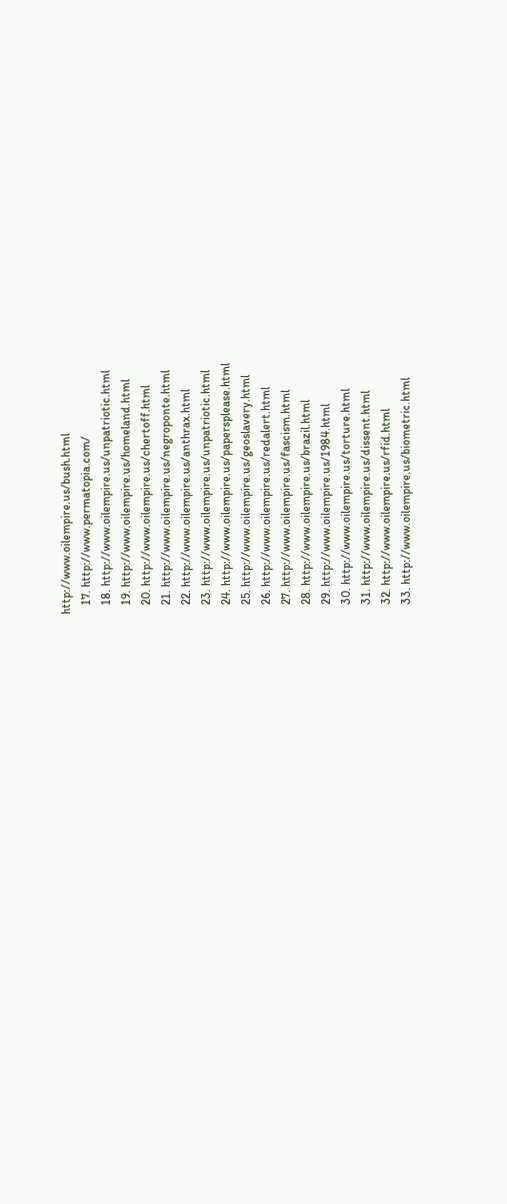http://www.oilempire.us/bush.html
   17. http://www.permatopia.com/
   18. http://www.oilempire.us/unpatriotic.html
   19. http://www.oilempire.us/homeland.html
   20. http://www.oilempire.us/chertoff.html
   21. http://www.oilempire.us/negroponte.html
   22. http://www.oilempire.us/anthrax.html
   23. http://www.oilempire.us/unpatriotic.html
   24. http://www.oilempire.us/papersplease.html
   25. http://www.oilempire.us/geoslavery.html
   26. http://www.oilempire.us/redalert.html
   27. http://www.oilempire.us/fascism.html
   28. http://www.oilempire.us/brazil.html
   29. http://www.oilempire.us/1984.html
   30. http://www.oilempire.us/torture.html
   31. http://www.oilempire.us/dissent.html
   32. http://www.oilempire.us/rfid.html
   33. http://www.oilempire.us/biometric.html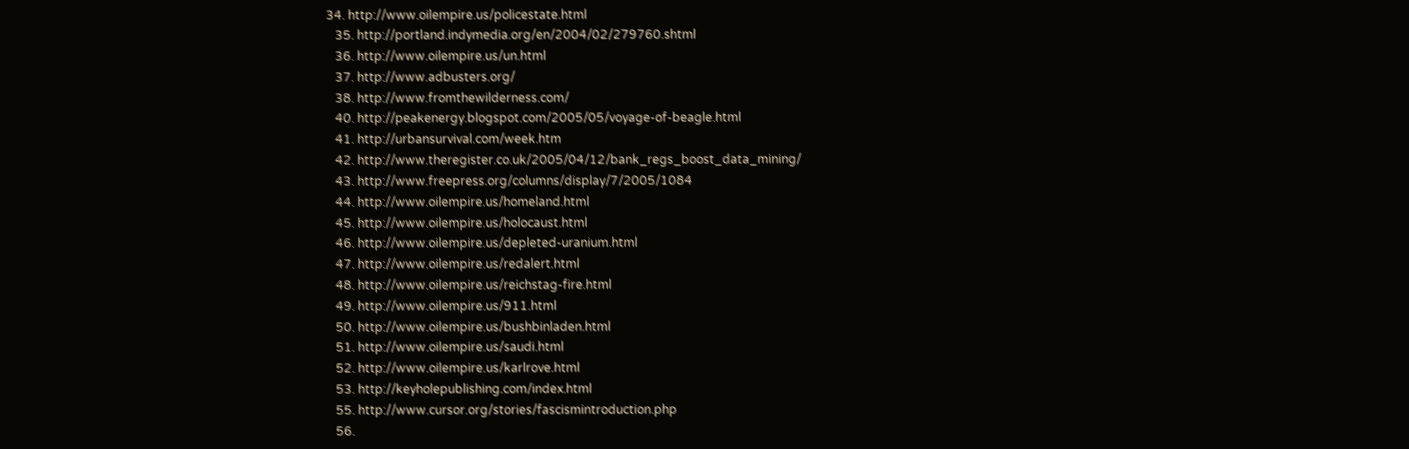34. http://www.oilempire.us/policestate.html
   35. http://portland.indymedia.org/en/2004/02/279760.shtml
   36. http://www.oilempire.us/un.html
   37. http://www.adbusters.org/
   38. http://www.fromthewilderness.com/
   40. http://peakenergy.blogspot.com/2005/05/voyage-of-beagle.html
   41. http://urbansurvival.com/week.htm
   42. http://www.theregister.co.uk/2005/04/12/bank_regs_boost_data_mining/
   43. http://www.freepress.org/columns/display/7/2005/1084
   44. http://www.oilempire.us/homeland.html
   45. http://www.oilempire.us/holocaust.html
   46. http://www.oilempire.us/depleted-uranium.html
   47. http://www.oilempire.us/redalert.html
   48. http://www.oilempire.us/reichstag-fire.html
   49. http://www.oilempire.us/911.html
   50. http://www.oilempire.us/bushbinladen.html
   51. http://www.oilempire.us/saudi.html
   52. http://www.oilempire.us/karlrove.html
   53. http://keyholepublishing.com/index.html
   55. http://www.cursor.org/stories/fascismintroduction.php
   56.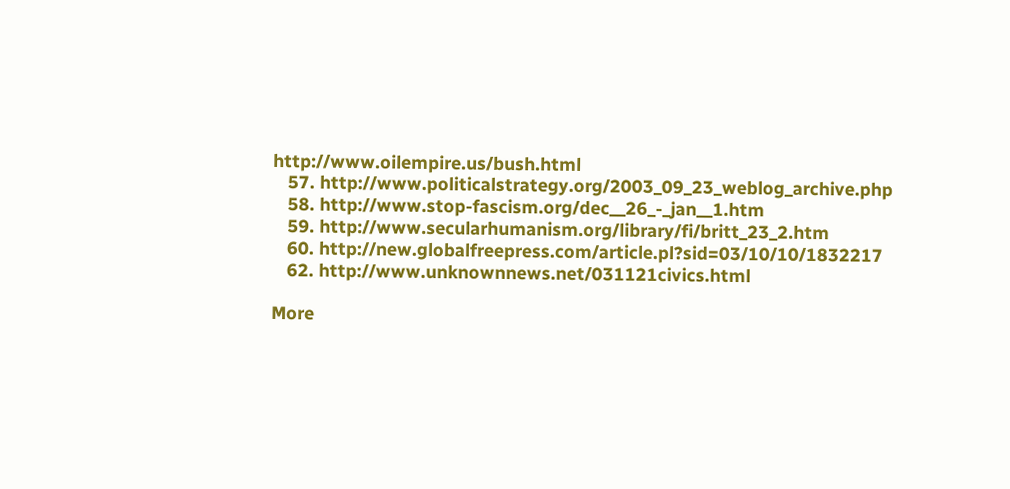http://www.oilempire.us/bush.html
   57. http://www.politicalstrategy.org/2003_09_23_weblog_archive.php
   58. http://www.stop-fascism.org/dec__26_-_jan__1.htm
   59. http://www.secularhumanism.org/library/fi/britt_23_2.htm
   60. http://new.globalfreepress.com/article.pl?sid=03/10/10/1832217
   62. http://www.unknownnews.net/031121civics.html

More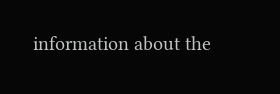information about the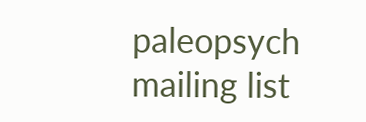paleopsych mailing list